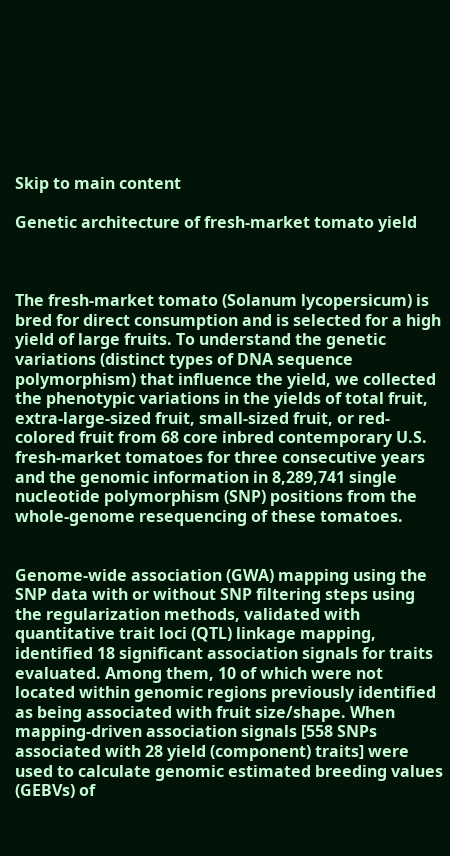Skip to main content

Genetic architecture of fresh-market tomato yield



The fresh-market tomato (Solanum lycopersicum) is bred for direct consumption and is selected for a high yield of large fruits. To understand the genetic variations (distinct types of DNA sequence polymorphism) that influence the yield, we collected the phenotypic variations in the yields of total fruit, extra-large-sized fruit, small-sized fruit, or red-colored fruit from 68 core inbred contemporary U.S. fresh-market tomatoes for three consecutive years and the genomic information in 8,289,741 single nucleotide polymorphism (SNP) positions from the whole-genome resequencing of these tomatoes.


Genome-wide association (GWA) mapping using the SNP data with or without SNP filtering steps using the regularization methods, validated with quantitative trait loci (QTL) linkage mapping, identified 18 significant association signals for traits evaluated. Among them, 10 of which were not located within genomic regions previously identified as being associated with fruit size/shape. When mapping-driven association signals [558 SNPs associated with 28 yield (component) traits] were used to calculate genomic estimated breeding values (GEBVs) of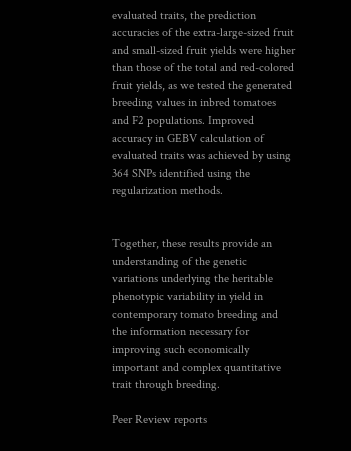evaluated traits, the prediction accuracies of the extra-large-sized fruit and small-sized fruit yields were higher than those of the total and red-colored fruit yields, as we tested the generated breeding values in inbred tomatoes and F2 populations. Improved accuracy in GEBV calculation of evaluated traits was achieved by using 364 SNPs identified using the regularization methods.


Together, these results provide an understanding of the genetic variations underlying the heritable phenotypic variability in yield in contemporary tomato breeding and the information necessary for improving such economically important and complex quantitative trait through breeding.

Peer Review reports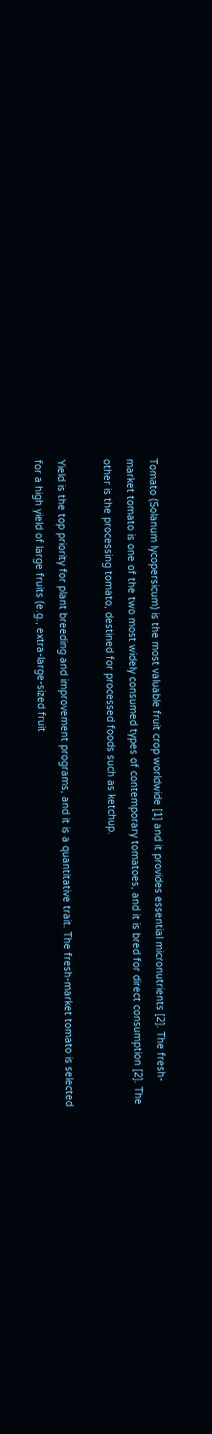Tomato (Solanum lycopersicum) is the most valuable fruit crop worldwide [1] and it provides essential micronutrients [2]. The fresh-market tomato is one of the two most widely consumed types of contemporary tomatoes, and it is bred for direct consumption [2]. The other is the processing tomato, destined for processed foods such as ketchup.

Yield is the top priority for plant breeding and improvement programs, and it is a quantitative trait. The fresh-market tomato is selected for a high yield of large fruits (e.g., extra-large-sized fruit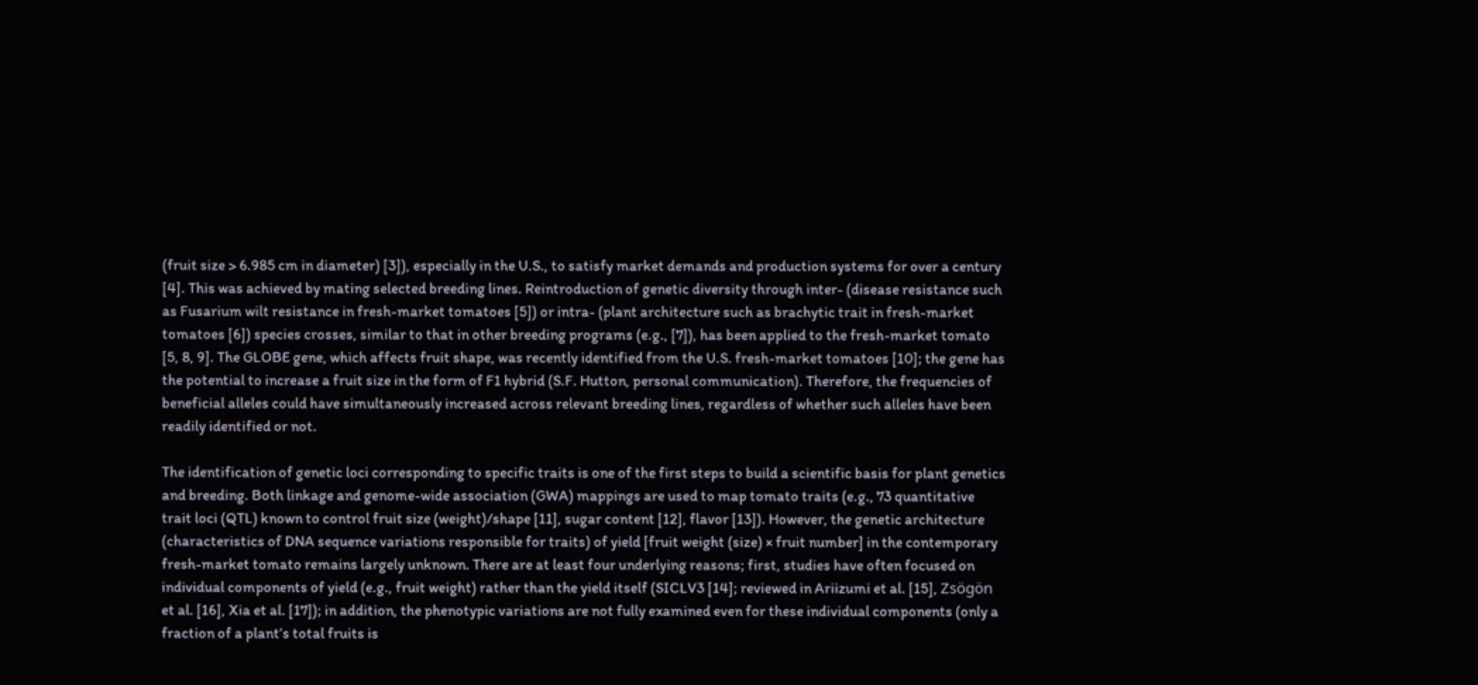(fruit size > 6.985 cm in diameter) [3]), especially in the U.S., to satisfy market demands and production systems for over a century [4]. This was achieved by mating selected breeding lines. Reintroduction of genetic diversity through inter- (disease resistance such as Fusarium wilt resistance in fresh-market tomatoes [5]) or intra- (plant architecture such as brachytic trait in fresh-market tomatoes [6]) species crosses, similar to that in other breeding programs (e.g., [7]), has been applied to the fresh-market tomato [5, 8, 9]. The GLOBE gene, which affects fruit shape, was recently identified from the U.S. fresh-market tomatoes [10]; the gene has the potential to increase a fruit size in the form of F1 hybrid (S.F. Hutton, personal communication). Therefore, the frequencies of beneficial alleles could have simultaneously increased across relevant breeding lines, regardless of whether such alleles have been readily identified or not.

The identification of genetic loci corresponding to specific traits is one of the first steps to build a scientific basis for plant genetics and breeding. Both linkage and genome-wide association (GWA) mappings are used to map tomato traits (e.g., 73 quantitative trait loci (QTL) known to control fruit size (weight)/shape [11], sugar content [12], flavor [13]). However, the genetic architecture (characteristics of DNA sequence variations responsible for traits) of yield [fruit weight (size) × fruit number] in the contemporary fresh-market tomato remains largely unknown. There are at least four underlying reasons; first, studies have often focused on individual components of yield (e.g., fruit weight) rather than the yield itself (SICLV3 [14]; reviewed in Ariizumi et al. [15], Zsögön et al. [16], Xia et al. [17]); in addition, the phenotypic variations are not fully examined even for these individual components (only a fraction of a plant’s total fruits is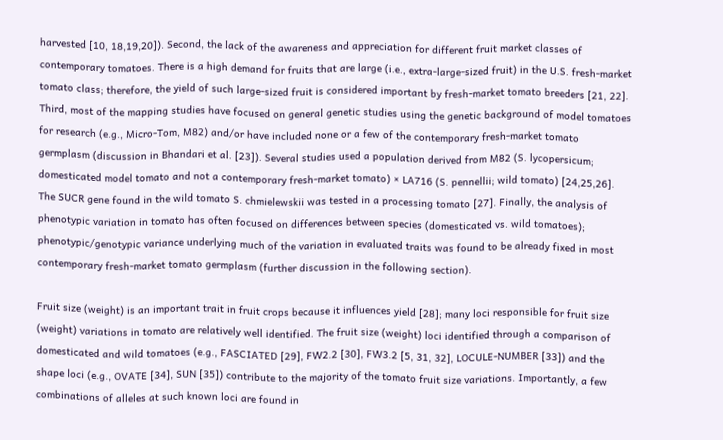harvested [10, 18,19,20]). Second, the lack of the awareness and appreciation for different fruit market classes of contemporary tomatoes. There is a high demand for fruits that are large (i.e., extra-large-sized fruit) in the U.S. fresh-market tomato class; therefore, the yield of such large-sized fruit is considered important by fresh-market tomato breeders [21, 22]. Third, most of the mapping studies have focused on general genetic studies using the genetic background of model tomatoes for research (e.g., Micro-Tom, M82) and/or have included none or a few of the contemporary fresh-market tomato germplasm (discussion in Bhandari et al. [23]). Several studies used a population derived from M82 (S. lycopersicum; domesticated model tomato and not a contemporary fresh-market tomato) × LA716 (S. pennellii; wild tomato) [24,25,26]. The SUCR gene found in the wild tomato S. chmielewskii was tested in a processing tomato [27]. Finally, the analysis of phenotypic variation in tomato has often focused on differences between species (domesticated vs. wild tomatoes); phenotypic/genotypic variance underlying much of the variation in evaluated traits was found to be already fixed in most contemporary fresh-market tomato germplasm (further discussion in the following section).

Fruit size (weight) is an important trait in fruit crops because it influences yield [28]; many loci responsible for fruit size (weight) variations in tomato are relatively well identified. The fruit size (weight) loci identified through a comparison of domesticated and wild tomatoes (e.g., FASCIATED [29], FW2.2 [30], FW3.2 [5, 31, 32], LOCULE-NUMBER [33]) and the shape loci (e.g., OVATE [34], SUN [35]) contribute to the majority of the tomato fruit size variations. Importantly, a few combinations of alleles at such known loci are found in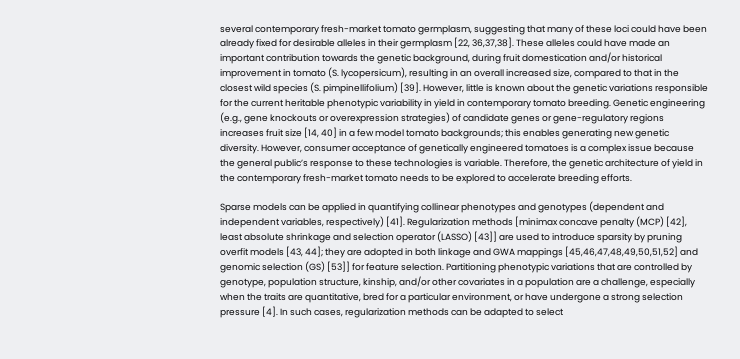several contemporary fresh-market tomato germplasm, suggesting that many of these loci could have been already fixed for desirable alleles in their germplasm [22, 36,37,38]. These alleles could have made an important contribution towards the genetic background, during fruit domestication and/or historical improvement in tomato (S. lycopersicum), resulting in an overall increased size, compared to that in the closest wild species (S. pimpinellifolium) [39]. However, little is known about the genetic variations responsible for the current heritable phenotypic variability in yield in contemporary tomato breeding. Genetic engineering (e.g., gene knockouts or overexpression strategies) of candidate genes or gene-regulatory regions increases fruit size [14, 40] in a few model tomato backgrounds; this enables generating new genetic diversity. However, consumer acceptance of genetically engineered tomatoes is a complex issue because the general public’s response to these technologies is variable. Therefore, the genetic architecture of yield in the contemporary fresh-market tomato needs to be explored to accelerate breeding efforts.

Sparse models can be applied in quantifying collinear phenotypes and genotypes (dependent and independent variables, respectively) [41]. Regularization methods [minimax concave penalty (MCP) [42], least absolute shrinkage and selection operator (LASSO) [43]] are used to introduce sparsity by pruning overfit models [43, 44]; they are adopted in both linkage and GWA mappings [45,46,47,48,49,50,51,52] and genomic selection (GS) [53]] for feature selection. Partitioning phenotypic variations that are controlled by genotype, population structure, kinship, and/or other covariates in a population are a challenge, especially when the traits are quantitative, bred for a particular environment, or have undergone a strong selection pressure [4]. In such cases, regularization methods can be adapted to select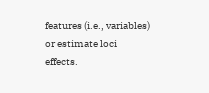features (i.e., variables) or estimate loci effects.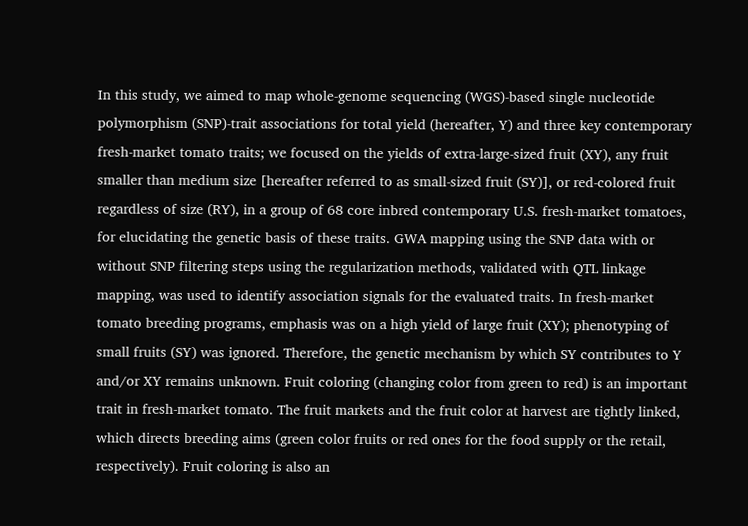In this study, we aimed to map whole-genome sequencing (WGS)-based single nucleotide polymorphism (SNP)-trait associations for total yield (hereafter, Y) and three key contemporary fresh-market tomato traits; we focused on the yields of extra-large-sized fruit (XY), any fruit smaller than medium size [hereafter referred to as small-sized fruit (SY)], or red-colored fruit regardless of size (RY), in a group of 68 core inbred contemporary U.S. fresh-market tomatoes, for elucidating the genetic basis of these traits. GWA mapping using the SNP data with or without SNP filtering steps using the regularization methods, validated with QTL linkage mapping, was used to identify association signals for the evaluated traits. In fresh-market tomato breeding programs, emphasis was on a high yield of large fruit (XY); phenotyping of small fruits (SY) was ignored. Therefore, the genetic mechanism by which SY contributes to Y and/or XY remains unknown. Fruit coloring (changing color from green to red) is an important trait in fresh-market tomato. The fruit markets and the fruit color at harvest are tightly linked, which directs breeding aims (green color fruits or red ones for the food supply or the retail, respectively). Fruit coloring is also an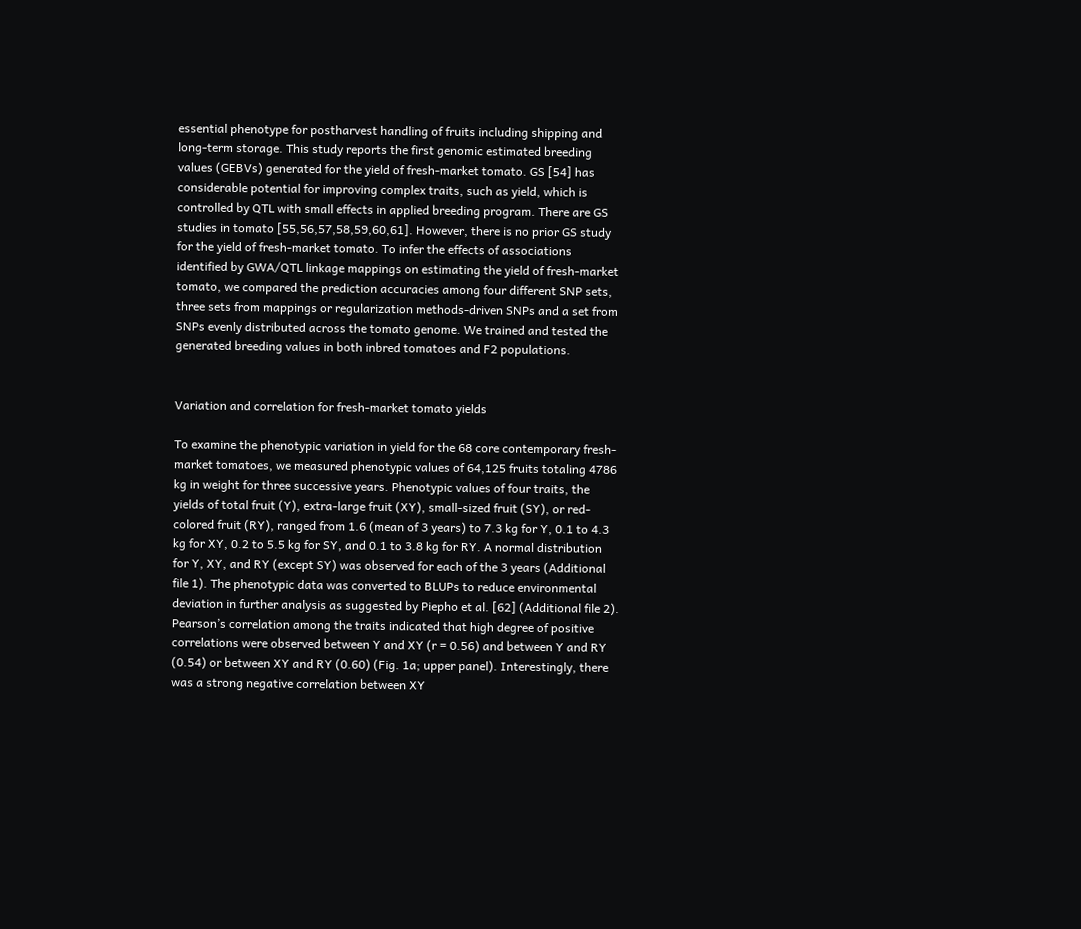essential phenotype for postharvest handling of fruits including shipping and long-term storage. This study reports the first genomic estimated breeding values (GEBVs) generated for the yield of fresh-market tomato. GS [54] has considerable potential for improving complex traits, such as yield, which is controlled by QTL with small effects in applied breeding program. There are GS studies in tomato [55,56,57,58,59,60,61]. However, there is no prior GS study for the yield of fresh-market tomato. To infer the effects of associations identified by GWA/QTL linkage mappings on estimating the yield of fresh-market tomato, we compared the prediction accuracies among four different SNP sets, three sets from mappings or regularization methods-driven SNPs and a set from SNPs evenly distributed across the tomato genome. We trained and tested the generated breeding values in both inbred tomatoes and F2 populations.


Variation and correlation for fresh-market tomato yields

To examine the phenotypic variation in yield for the 68 core contemporary fresh-market tomatoes, we measured phenotypic values of 64,125 fruits totaling 4786 kg in weight for three successive years. Phenotypic values of four traits, the yields of total fruit (Y), extra-large fruit (XY), small-sized fruit (SY), or red-colored fruit (RY), ranged from 1.6 (mean of 3 years) to 7.3 kg for Y, 0.1 to 4.3 kg for XY, 0.2 to 5.5 kg for SY, and 0.1 to 3.8 kg for RY. A normal distribution for Y, XY, and RY (except SY) was observed for each of the 3 years (Additional file 1). The phenotypic data was converted to BLUPs to reduce environmental deviation in further analysis as suggested by Piepho et al. [62] (Additional file 2). Pearson’s correlation among the traits indicated that high degree of positive correlations were observed between Y and XY (r = 0.56) and between Y and RY (0.54) or between XY and RY (0.60) (Fig. 1a; upper panel). Interestingly, there was a strong negative correlation between XY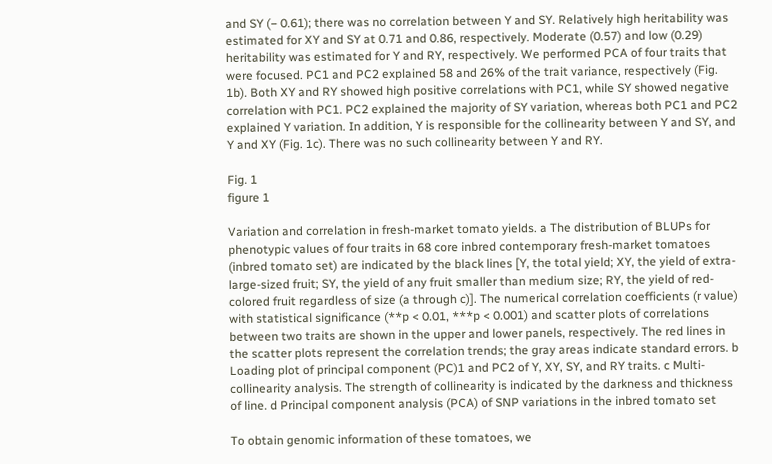and SY (− 0.61); there was no correlation between Y and SY. Relatively high heritability was estimated for XY and SY at 0.71 and 0.86, respectively. Moderate (0.57) and low (0.29) heritability was estimated for Y and RY, respectively. We performed PCA of four traits that were focused. PC1 and PC2 explained 58 and 26% of the trait variance, respectively (Fig. 1b). Both XY and RY showed high positive correlations with PC1, while SY showed negative correlation with PC1. PC2 explained the majority of SY variation, whereas both PC1 and PC2 explained Y variation. In addition, Y is responsible for the collinearity between Y and SY, and Y and XY (Fig. 1c). There was no such collinearity between Y and RY.

Fig. 1
figure 1

Variation and correlation in fresh-market tomato yields. a The distribution of BLUPs for phenotypic values of four traits in 68 core inbred contemporary fresh-market tomatoes (inbred tomato set) are indicated by the black lines [Y, the total yield; XY, the yield of extra-large-sized fruit; SY, the yield of any fruit smaller than medium size; RY, the yield of red-colored fruit regardless of size (a through c)]. The numerical correlation coefficients (r value) with statistical significance (**p < 0.01, ***p < 0.001) and scatter plots of correlations between two traits are shown in the upper and lower panels, respectively. The red lines in the scatter plots represent the correlation trends; the gray areas indicate standard errors. b Loading plot of principal component (PC)1 and PC2 of Y, XY, SY, and RY traits. c Multi-collinearity analysis. The strength of collinearity is indicated by the darkness and thickness of line. d Principal component analysis (PCA) of SNP variations in the inbred tomato set

To obtain genomic information of these tomatoes, we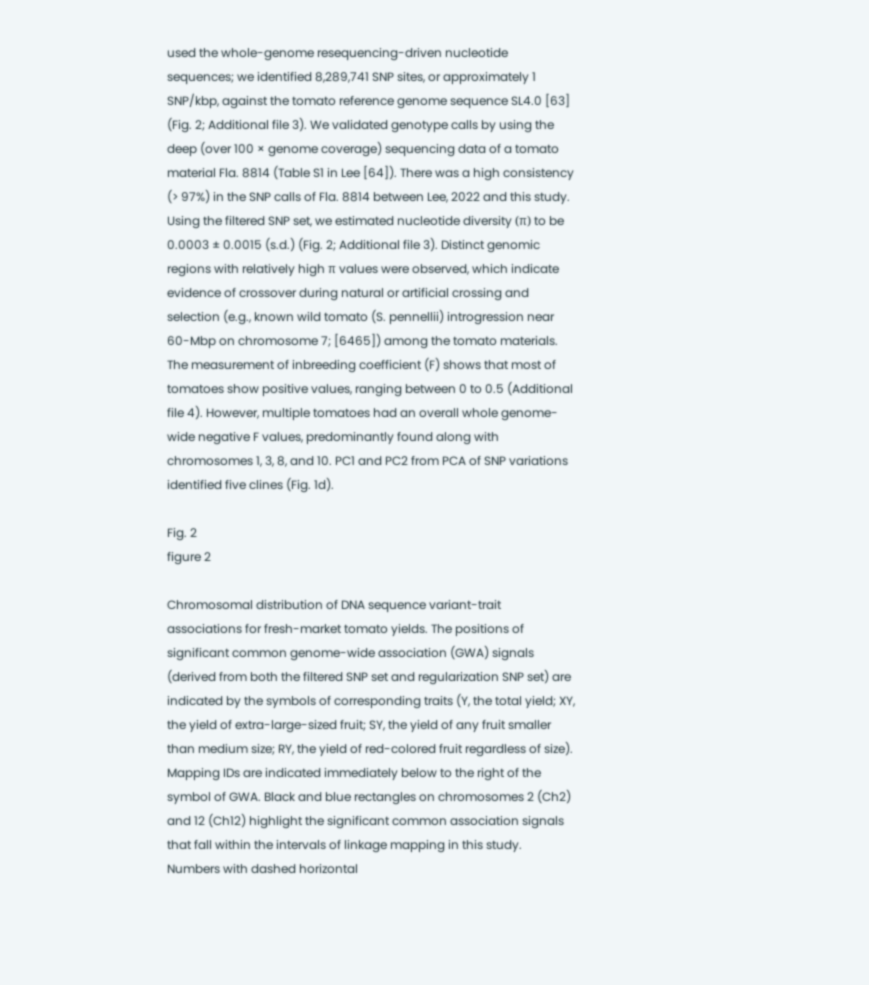used the whole-genome resequencing-driven nucleotide sequences; we identified 8,289,741 SNP sites, or approximately 1 SNP/kbp, against the tomato reference genome sequence SL4.0 [63] (Fig. 2; Additional file 3). We validated genotype calls by using the deep (over 100 × genome coverage) sequencing data of a tomato material Fla. 8814 (Table S1 in Lee [64]). There was a high consistency (> 97%) in the SNP calls of Fla. 8814 between Lee, 2022 and this study. Using the filtered SNP set, we estimated nucleotide diversity (π) to be 0.0003 ± 0.0015 (s.d.) (Fig. 2; Additional file 3). Distinct genomic regions with relatively high π values were observed, which indicate evidence of crossover during natural or artificial crossing and selection (e.g., known wild tomato (S. pennellii) introgression near 60-Mbp on chromosome 7; [6465]) among the tomato materials. The measurement of inbreeding coefficient (F) shows that most of tomatoes show positive values, ranging between 0 to 0.5 (Additional file 4). However, multiple tomatoes had an overall whole genome-wide negative F values, predominantly found along with chromosomes 1, 3, 8, and 10. PC1 and PC2 from PCA of SNP variations identified five clines (Fig. 1d).

Fig. 2
figure 2

Chromosomal distribution of DNA sequence variant-trait associations for fresh-market tomato yields. The positions of significant common genome-wide association (GWA) signals (derived from both the filtered SNP set and regularization SNP set) are indicated by the symbols of corresponding traits (Y, the total yield; XY, the yield of extra-large-sized fruit; SY, the yield of any fruit smaller than medium size; RY, the yield of red-colored fruit regardless of size). Mapping IDs are indicated immediately below to the right of the symbol of GWA. Black and blue rectangles on chromosomes 2 (Ch2) and 12 (Ch12) highlight the significant common association signals that fall within the intervals of linkage mapping in this study. Numbers with dashed horizontal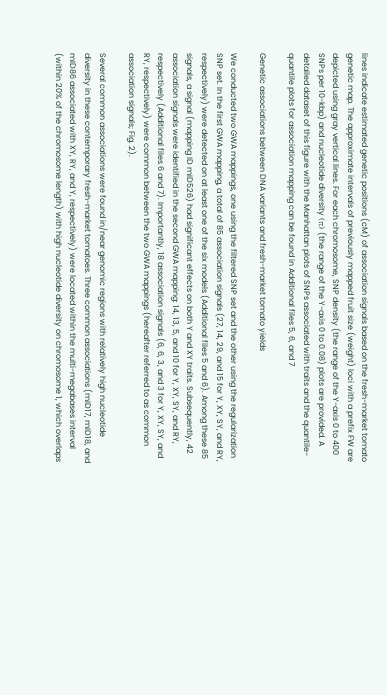lines indicate estimated genetic positions (cM) of association signals based on the fresh-market tomato genetic map. The approximate intervals of previously mapped fruit size (weight) loci with a prefix FW are depicted using gray vertical lines. For each chromosome, SNP density (the range of the Y-axis 0 to 400 SNPs per 10-kbp) and nucleotide diversity (π) (the range of the Y-axis 0 to 0.08) plots are provided. A detailed dataset of this figure with the Manhattan plots of SNPs associated with traits and the quantile-quantile plots for association mapping can be found in Additional files 5, 6, and 7

Genetic associations between DNA variants and fresh-market tomato yields

We conducted two GWA mappings, one using the filtered SNP set and the other using the regularization SNP set. In the first GWA mapping, a total of 85 association signals (27, 14, 29, and 15 for Y, XY, SY, and RY, respectively) were detected on at least one of the six models (Additional files 5 and 6). Among these 85 signals, a signal (mapping ID mID526) had significant effects on both Y and XY traits. Subsequently, 42 association signals were identified in the second GWA mapping: 14, 13, 5, and 10 for Y, XY, SY, and RY, respectively (Additional files 6 and 7). Importantly, 18 association signals (6, 6, 3, and 3 for Y, XY, SY, and RY, respectively) were common between the two GWA mappings (hereafter referred to as common association signals; Fig. 2).

Several common associations were found in/near genomic regions with relatively high nucleotide diversity in these contemporary fresh-market tomatoes. Three common associations (mID17, mID18, and mID86 associated with XY, RY, and Y, respectively) were located within the multi-megabases interval (within 20% of the chromosome length) with high nucleotide diversity on chromosome 1, which overlaps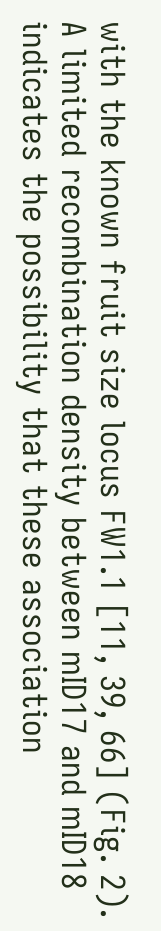with the known fruit size locus FW1.1 [11, 39, 66] (Fig. 2). A limited recombination density between mID17 and mID18 indicates the possibility that these association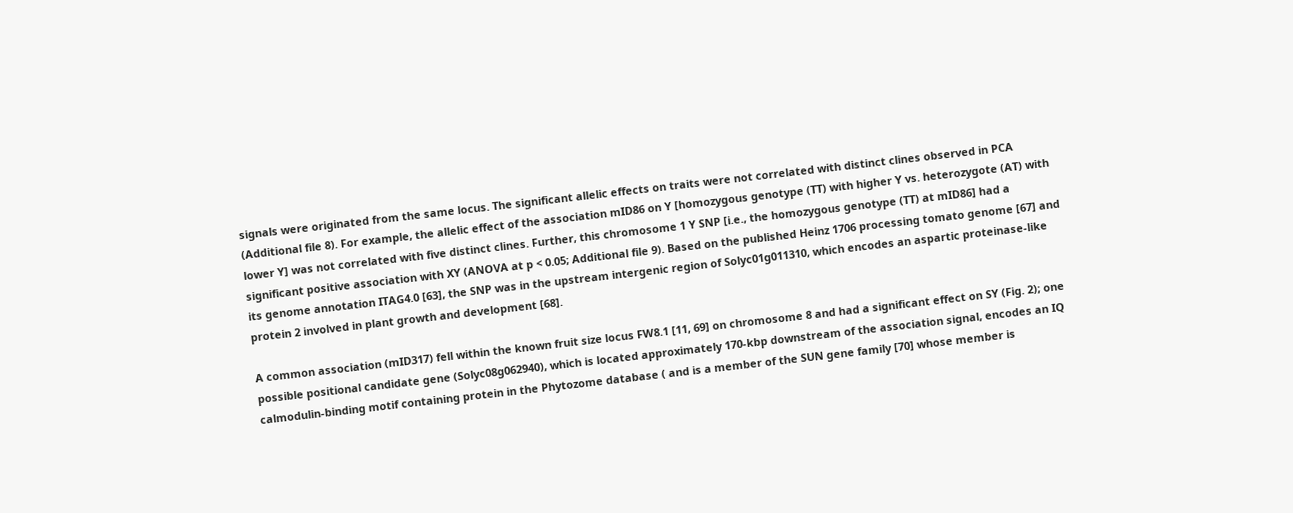signals were originated from the same locus. The significant allelic effects on traits were not correlated with distinct clines observed in PCA (Additional file 8). For example, the allelic effect of the association mID86 on Y [homozygous genotype (TT) with higher Y vs. heterozygote (AT) with lower Y] was not correlated with five distinct clines. Further, this chromosome 1 Y SNP [i.e., the homozygous genotype (TT) at mID86] had a significant positive association with XY (ANOVA at p < 0.05; Additional file 9). Based on the published Heinz 1706 processing tomato genome [67] and its genome annotation ITAG4.0 [63], the SNP was in the upstream intergenic region of Solyc01g011310, which encodes an aspartic proteinase-like protein 2 involved in plant growth and development [68].

A common association (mID317) fell within the known fruit size locus FW8.1 [11, 69] on chromosome 8 and had a significant effect on SY (Fig. 2); one possible positional candidate gene (Solyc08g062940), which is located approximately 170-kbp downstream of the association signal, encodes an IQ calmodulin-binding motif containing protein in the Phytozome database ( and is a member of the SUN gene family [70] whose member is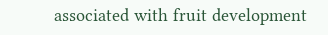associated with fruit development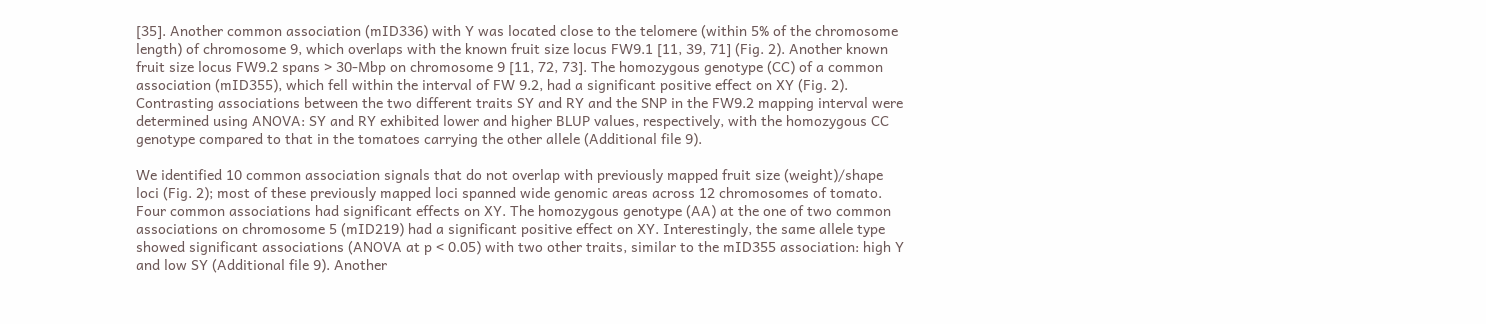[35]. Another common association (mID336) with Y was located close to the telomere (within 5% of the chromosome length) of chromosome 9, which overlaps with the known fruit size locus FW9.1 [11, 39, 71] (Fig. 2). Another known fruit size locus FW9.2 spans > 30-Mbp on chromosome 9 [11, 72, 73]. The homozygous genotype (CC) of a common association (mID355), which fell within the interval of FW 9.2, had a significant positive effect on XY (Fig. 2). Contrasting associations between the two different traits SY and RY and the SNP in the FW9.2 mapping interval were determined using ANOVA: SY and RY exhibited lower and higher BLUP values, respectively, with the homozygous CC genotype compared to that in the tomatoes carrying the other allele (Additional file 9).

We identified 10 common association signals that do not overlap with previously mapped fruit size (weight)/shape loci (Fig. 2); most of these previously mapped loci spanned wide genomic areas across 12 chromosomes of tomato. Four common associations had significant effects on XY. The homozygous genotype (AA) at the one of two common associations on chromosome 5 (mID219) had a significant positive effect on XY. Interestingly, the same allele type showed significant associations (ANOVA at p < 0.05) with two other traits, similar to the mID355 association: high Y and low SY (Additional file 9). Another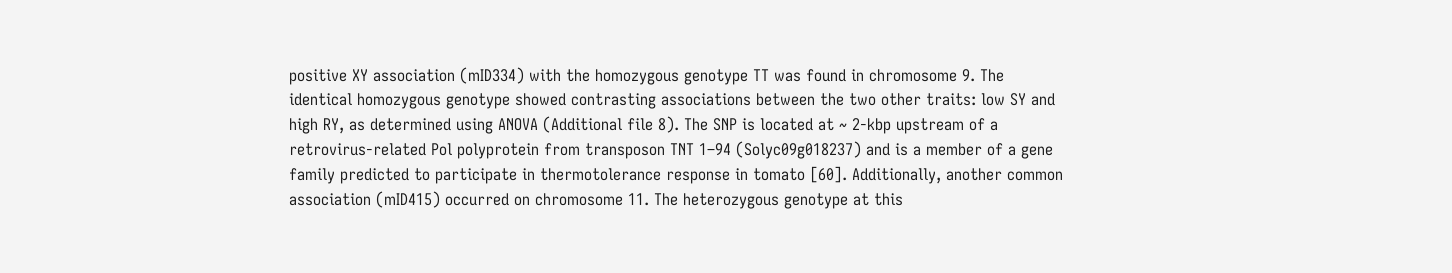positive XY association (mID334) with the homozygous genotype TT was found in chromosome 9. The identical homozygous genotype showed contrasting associations between the two other traits: low SY and high RY, as determined using ANOVA (Additional file 8). The SNP is located at ~ 2-kbp upstream of a retrovirus-related Pol polyprotein from transposon TNT 1–94 (Solyc09g018237) and is a member of a gene family predicted to participate in thermotolerance response in tomato [60]. Additionally, another common association (mID415) occurred on chromosome 11. The heterozygous genotype at this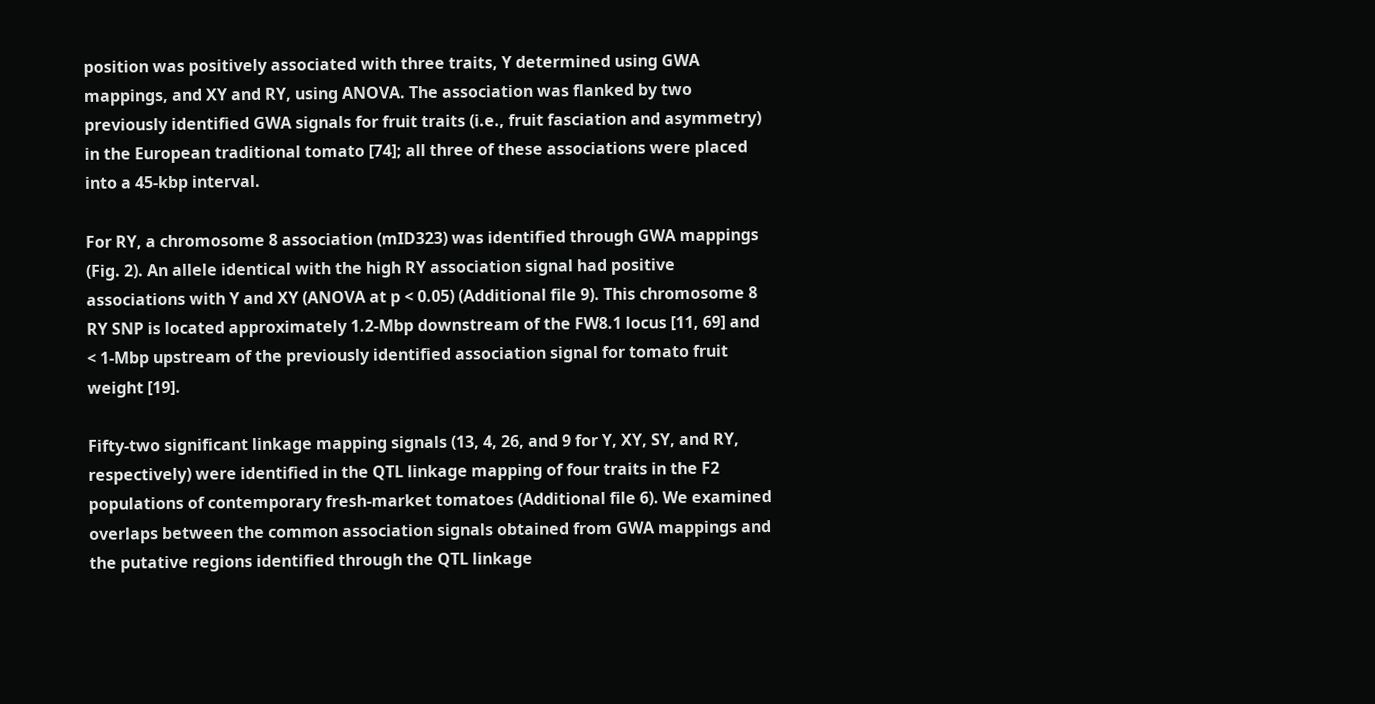position was positively associated with three traits, Y determined using GWA mappings, and XY and RY, using ANOVA. The association was flanked by two previously identified GWA signals for fruit traits (i.e., fruit fasciation and asymmetry) in the European traditional tomato [74]; all three of these associations were placed into a 45-kbp interval.

For RY, a chromosome 8 association (mID323) was identified through GWA mappings (Fig. 2). An allele identical with the high RY association signal had positive associations with Y and XY (ANOVA at p < 0.05) (Additional file 9). This chromosome 8 RY SNP is located approximately 1.2-Mbp downstream of the FW8.1 locus [11, 69] and < 1-Mbp upstream of the previously identified association signal for tomato fruit weight [19].

Fifty-two significant linkage mapping signals (13, 4, 26, and 9 for Y, XY, SY, and RY, respectively) were identified in the QTL linkage mapping of four traits in the F2 populations of contemporary fresh-market tomatoes (Additional file 6). We examined overlaps between the common association signals obtained from GWA mappings and the putative regions identified through the QTL linkage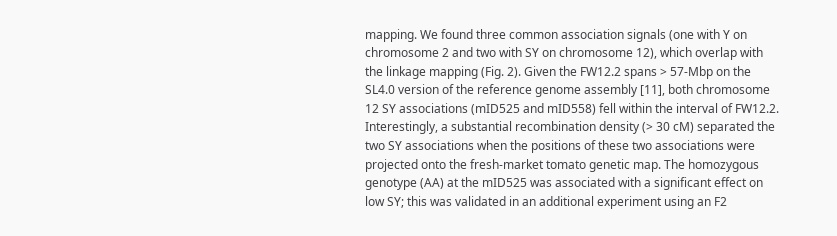mapping. We found three common association signals (one with Y on chromosome 2 and two with SY on chromosome 12), which overlap with the linkage mapping (Fig. 2). Given the FW12.2 spans > 57-Mbp on the SL4.0 version of the reference genome assembly [11], both chromosome 12 SY associations (mID525 and mID558) fell within the interval of FW12.2. Interestingly, a substantial recombination density (> 30 cM) separated the two SY associations when the positions of these two associations were projected onto the fresh-market tomato genetic map. The homozygous genotype (AA) at the mID525 was associated with a significant effect on low SY; this was validated in an additional experiment using an F2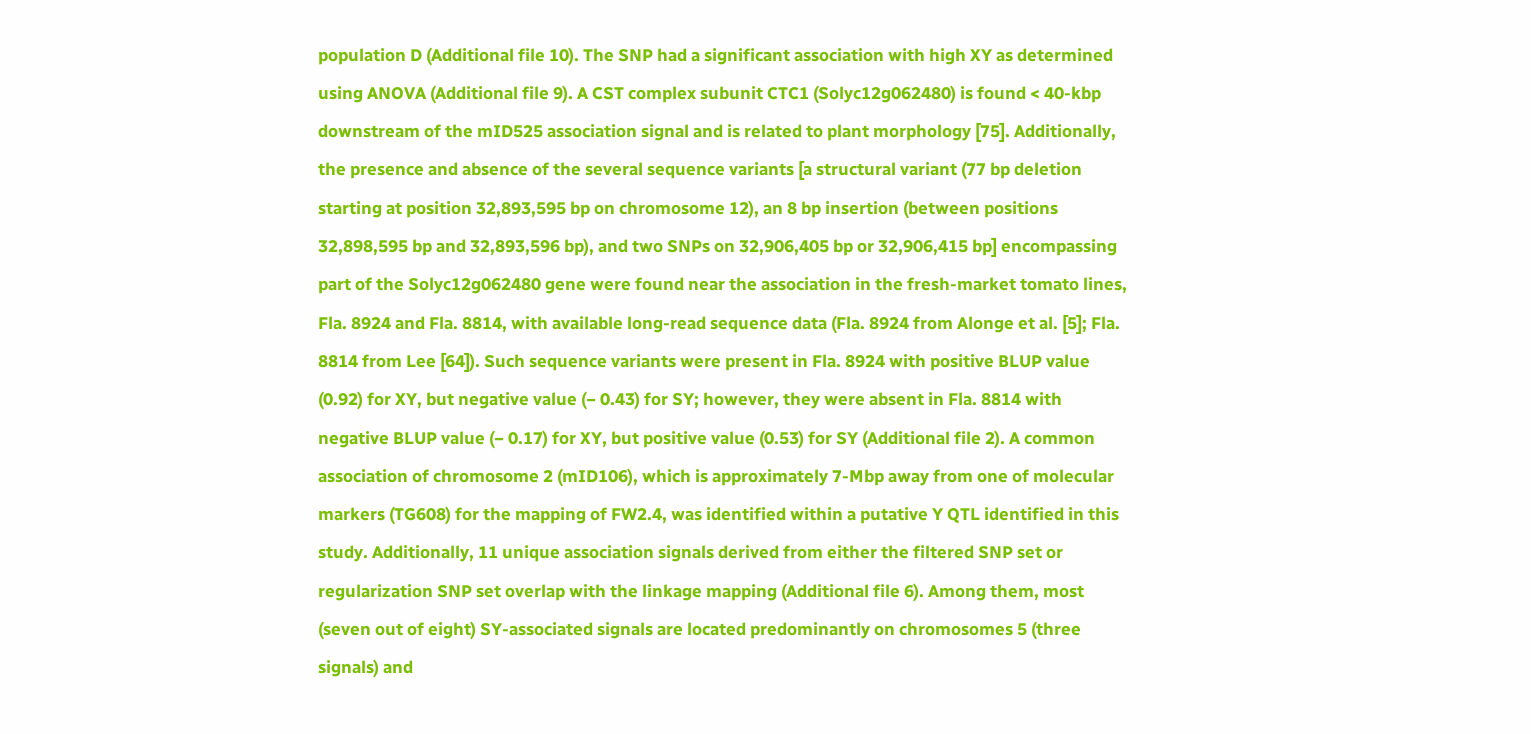population D (Additional file 10). The SNP had a significant association with high XY as determined using ANOVA (Additional file 9). A CST complex subunit CTC1 (Solyc12g062480) is found < 40-kbp downstream of the mID525 association signal and is related to plant morphology [75]. Additionally, the presence and absence of the several sequence variants [a structural variant (77 bp deletion starting at position 32,893,595 bp on chromosome 12), an 8 bp insertion (between positions 32,898,595 bp and 32,893,596 bp), and two SNPs on 32,906,405 bp or 32,906,415 bp] encompassing part of the Solyc12g062480 gene were found near the association in the fresh-market tomato lines, Fla. 8924 and Fla. 8814, with available long-read sequence data (Fla. 8924 from Alonge et al. [5]; Fla. 8814 from Lee [64]). Such sequence variants were present in Fla. 8924 with positive BLUP value (0.92) for XY, but negative value (− 0.43) for SY; however, they were absent in Fla. 8814 with negative BLUP value (− 0.17) for XY, but positive value (0.53) for SY (Additional file 2). A common association of chromosome 2 (mID106), which is approximately 7-Mbp away from one of molecular markers (TG608) for the mapping of FW2.4, was identified within a putative Y QTL identified in this study. Additionally, 11 unique association signals derived from either the filtered SNP set or regularization SNP set overlap with the linkage mapping (Additional file 6). Among them, most (seven out of eight) SY-associated signals are located predominantly on chromosomes 5 (three signals) and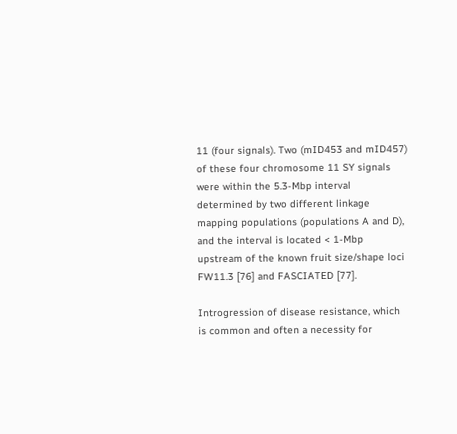11 (four signals). Two (mID453 and mID457) of these four chromosome 11 SY signals were within the 5.3-Mbp interval determined by two different linkage mapping populations (populations A and D), and the interval is located < 1-Mbp upstream of the known fruit size/shape loci FW11.3 [76] and FASCIATED [77].

Introgression of disease resistance, which is common and often a necessity for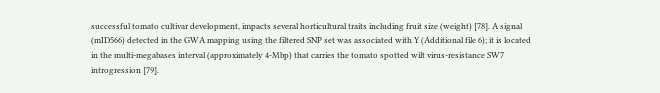successful tomato cultivar development, impacts several horticultural traits including fruit size (weight) [78]. A signal (mID566) detected in the GWA mapping using the filtered SNP set was associated with Y (Additional file 6); it is located in the multi-megabases interval (approximately 4-Mbp) that carries the tomato spotted wilt virus-resistance SW7 introgression [79].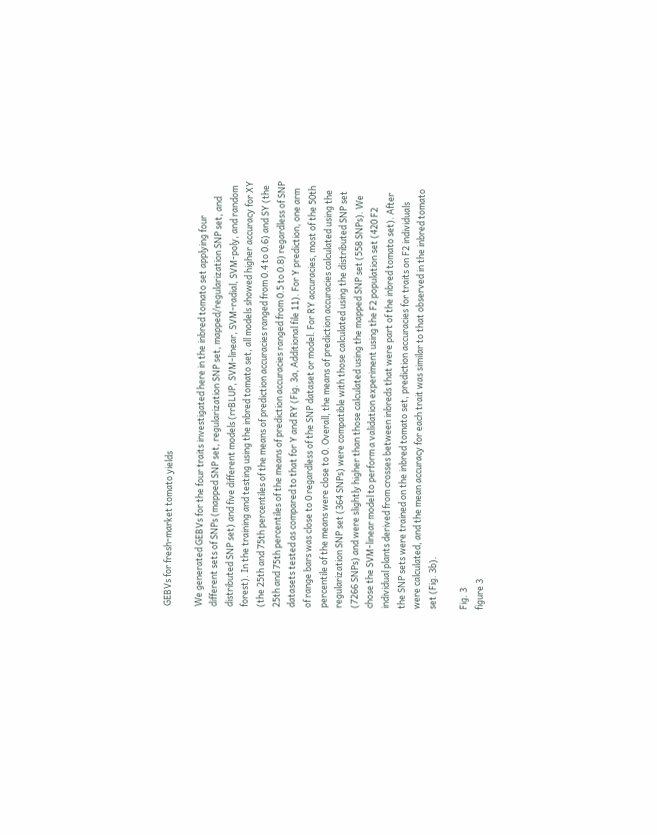GEBVs for fresh-market tomato yields

We generated GEBVs for the four traits investigated here in the inbred tomato set applying four different sets of SNPs (mapped SNP set, regularization SNP set, mapped/regularization SNP set, and distributed SNP set) and five different models (rrBLUP, SVM-linear, SVM-radial, SVM-poly, and random forest). In the training and testing using the inbred tomato set, all models showed higher accuracy for XY (the 25th and 75th percentiles of the means of prediction accuracies ranged from 0.4 to 0.6) and SY (the 25th and 75th percentiles of the means of prediction accuracies ranged from 0.5 to 0.8) regardless of SNP datasets tested as compared to that for Y and RY (Fig. 3a, Additional file 11). For Y prediction, one arm of range bars was close to 0 regardless of the SNP dataset or model. For RY accuracies, most of the 50th percentile of the means were close to 0. Overall, the means of prediction accuracies calculated using the regularization SNP set (364 SNPs) were compatible with those calculated using the distributed SNP set (7266 SNPs) and were slightly higher than those calculated using the mapped SNP set (558 SNPs). We chose the SVM-linear model to perform a validation experiment using the F2 population set (420 F2 individual plants derived from crosses between inbreds that were part of the inbred tomato set). After the SNP sets were trained on the inbred tomato set, prediction accuracies for traits on F2 individuals were calculated, and the mean accuracy for each trait was similar to that observed in the inbred tomato set (Fig. 3b).

Fig. 3
figure 3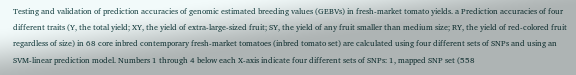Testing and validation of prediction accuracies of genomic estimated breeding values (GEBVs) in fresh-market tomato yields. a Prediction accuracies of four different traits (Y, the total yield; XY, the yield of extra-large-sized fruit; SY, the yield of any fruit smaller than medium size; RY, the yield of red-colored fruit regardless of size) in 68 core inbred contemporary fresh-market tomatoes (inbred tomato set) are calculated using four different sets of SNPs and using an SVM-linear prediction model. Numbers 1 through 4 below each X-axis indicate four different sets of SNPs: 1, mapped SNP set (558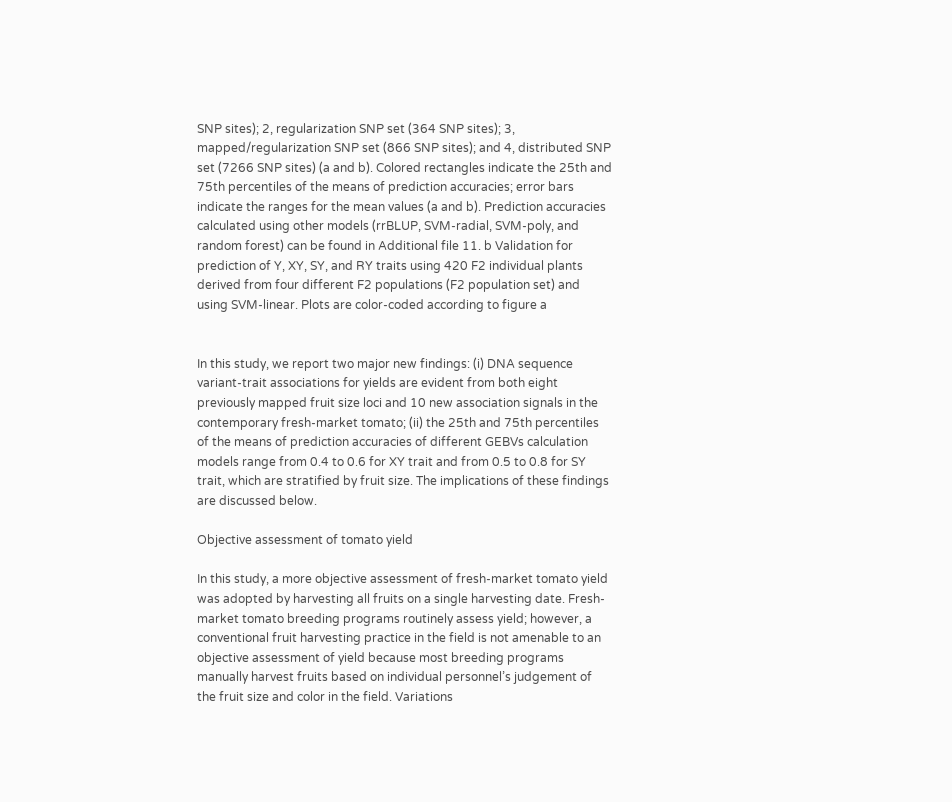SNP sites); 2, regularization SNP set (364 SNP sites); 3, mapped/regularization SNP set (866 SNP sites); and 4, distributed SNP set (7266 SNP sites) (a and b). Colored rectangles indicate the 25th and 75th percentiles of the means of prediction accuracies; error bars indicate the ranges for the mean values (a and b). Prediction accuracies calculated using other models (rrBLUP, SVM-radial, SVM-poly, and random forest) can be found in Additional file 11. b Validation for prediction of Y, XY, SY, and RY traits using 420 F2 individual plants derived from four different F2 populations (F2 population set) and using SVM-linear. Plots are color-coded according to figure a


In this study, we report two major new findings: (i) DNA sequence variant-trait associations for yields are evident from both eight previously mapped fruit size loci and 10 new association signals in the contemporary fresh-market tomato; (ii) the 25th and 75th percentiles of the means of prediction accuracies of different GEBVs calculation models range from 0.4 to 0.6 for XY trait and from 0.5 to 0.8 for SY trait, which are stratified by fruit size. The implications of these findings are discussed below.

Objective assessment of tomato yield

In this study, a more objective assessment of fresh-market tomato yield was adopted by harvesting all fruits on a single harvesting date. Fresh-market tomato breeding programs routinely assess yield; however, a conventional fruit harvesting practice in the field is not amenable to an objective assessment of yield because most breeding programs manually harvest fruits based on individual personnel’s judgement of the fruit size and color in the field. Variations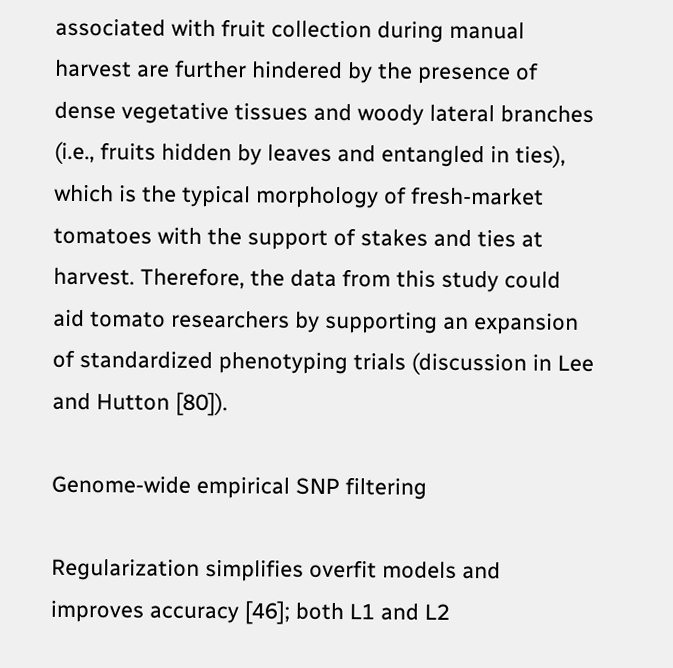associated with fruit collection during manual harvest are further hindered by the presence of dense vegetative tissues and woody lateral branches (i.e., fruits hidden by leaves and entangled in ties), which is the typical morphology of fresh-market tomatoes with the support of stakes and ties at harvest. Therefore, the data from this study could aid tomato researchers by supporting an expansion of standardized phenotyping trials (discussion in Lee and Hutton [80]).

Genome-wide empirical SNP filtering

Regularization simplifies overfit models and improves accuracy [46]; both L1 and L2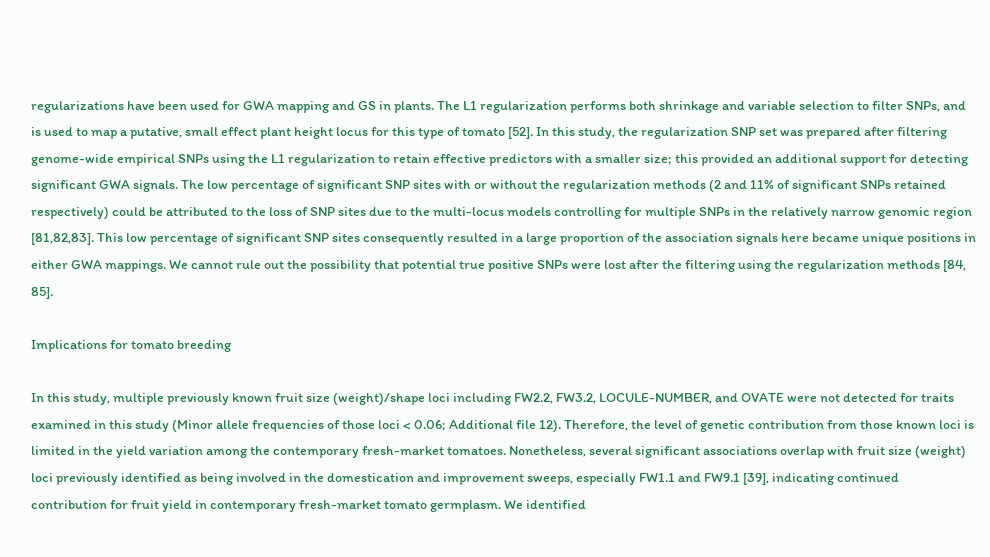regularizations have been used for GWA mapping and GS in plants. The L1 regularization performs both shrinkage and variable selection to filter SNPs, and is used to map a putative, small effect plant height locus for this type of tomato [52]. In this study, the regularization SNP set was prepared after filtering genome-wide empirical SNPs using the L1 regularization to retain effective predictors with a smaller size; this provided an additional support for detecting significant GWA signals. The low percentage of significant SNP sites with or without the regularization methods (2 and 11% of significant SNPs retained respectively) could be attributed to the loss of SNP sites due to the multi-locus models controlling for multiple SNPs in the relatively narrow genomic region [81,82,83]. This low percentage of significant SNP sites consequently resulted in a large proportion of the association signals here became unique positions in either GWA mappings. We cannot rule out the possibility that potential true positive SNPs were lost after the filtering using the regularization methods [84, 85].

Implications for tomato breeding

In this study, multiple previously known fruit size (weight)/shape loci including FW2.2, FW3.2, LOCULE-NUMBER, and OVATE were not detected for traits examined in this study (Minor allele frequencies of those loci < 0.06; Additional file 12). Therefore, the level of genetic contribution from those known loci is limited in the yield variation among the contemporary fresh-market tomatoes. Nonetheless, several significant associations overlap with fruit size (weight) loci previously identified as being involved in the domestication and improvement sweeps, especially FW1.1 and FW9.1 [39], indicating continued contribution for fruit yield in contemporary fresh-market tomato germplasm. We identified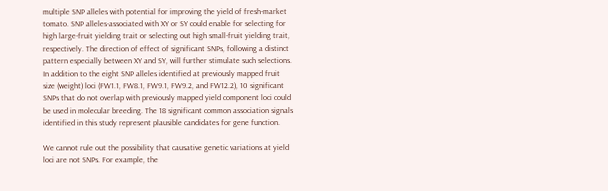multiple SNP alleles with potential for improving the yield of fresh-market tomato. SNP alleles-associated with XY or SY could enable for selecting for high large-fruit yielding trait or selecting out high small-fruit yielding trait, respectively. The direction of effect of significant SNPs, following a distinct pattern especially between XY and SY, will further stimulate such selections. In addition to the eight SNP alleles identified at previously mapped fruit size (weight) loci (FW1.1, FW8.1, FW9.1, FW9.2, and FW12.2), 10 significant SNPs that do not overlap with previously mapped yield component loci could be used in molecular breeding. The 18 significant common association signals identified in this study represent plausible candidates for gene function.

We cannot rule out the possibility that causative genetic variations at yield loci are not SNPs. For example, the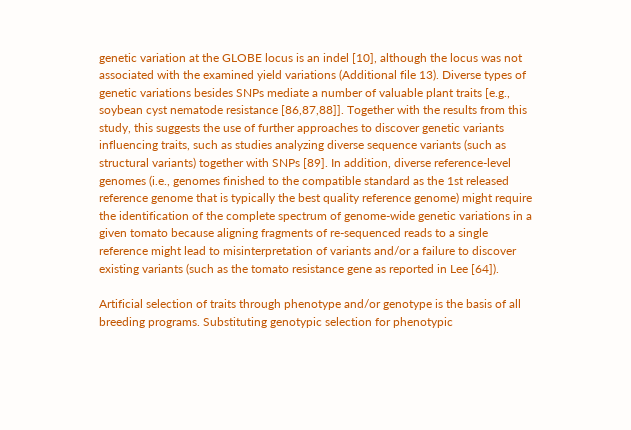genetic variation at the GLOBE locus is an indel [10], although the locus was not associated with the examined yield variations (Additional file 13). Diverse types of genetic variations besides SNPs mediate a number of valuable plant traits [e.g., soybean cyst nematode resistance [86,87,88]]. Together with the results from this study, this suggests the use of further approaches to discover genetic variants influencing traits, such as studies analyzing diverse sequence variants (such as structural variants) together with SNPs [89]. In addition, diverse reference-level genomes (i.e., genomes finished to the compatible standard as the 1st released reference genome that is typically the best quality reference genome) might require the identification of the complete spectrum of genome-wide genetic variations in a given tomato because aligning fragments of re-sequenced reads to a single reference might lead to misinterpretation of variants and/or a failure to discover existing variants (such as the tomato resistance gene as reported in Lee [64]).

Artificial selection of traits through phenotype and/or genotype is the basis of all breeding programs. Substituting genotypic selection for phenotypic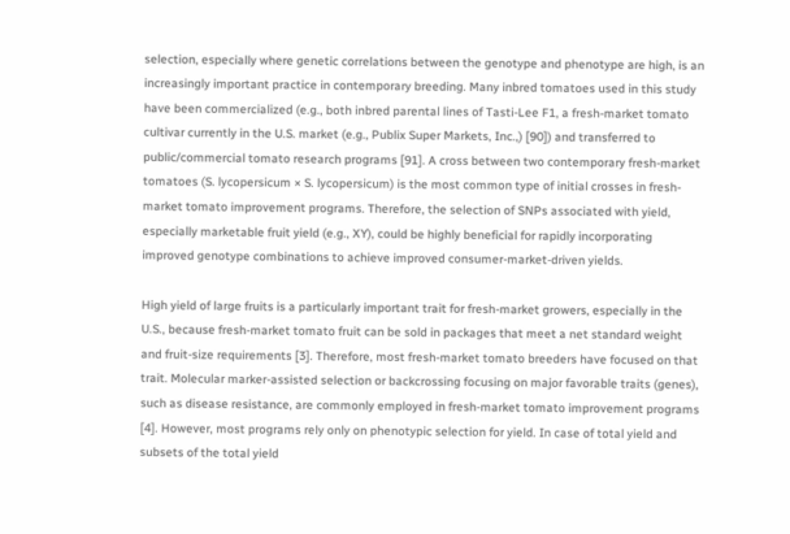selection, especially where genetic correlations between the genotype and phenotype are high, is an increasingly important practice in contemporary breeding. Many inbred tomatoes used in this study have been commercialized (e.g., both inbred parental lines of Tasti-Lee F1, a fresh-market tomato cultivar currently in the U.S. market (e.g., Publix Super Markets, Inc.,) [90]) and transferred to public/commercial tomato research programs [91]. A cross between two contemporary fresh-market tomatoes (S. lycopersicum × S. lycopersicum) is the most common type of initial crosses in fresh-market tomato improvement programs. Therefore, the selection of SNPs associated with yield, especially marketable fruit yield (e.g., XY), could be highly beneficial for rapidly incorporating improved genotype combinations to achieve improved consumer-market-driven yields.

High yield of large fruits is a particularly important trait for fresh-market growers, especially in the U.S., because fresh-market tomato fruit can be sold in packages that meet a net standard weight and fruit-size requirements [3]. Therefore, most fresh-market tomato breeders have focused on that trait. Molecular marker-assisted selection or backcrossing focusing on major favorable traits (genes), such as disease resistance, are commonly employed in fresh-market tomato improvement programs [4]. However, most programs rely only on phenotypic selection for yield. In case of total yield and subsets of the total yield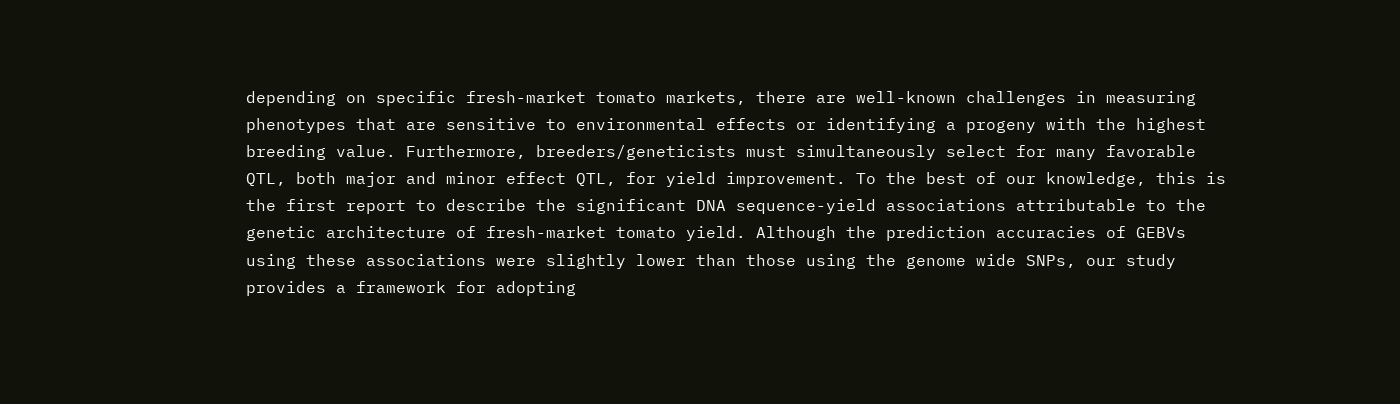depending on specific fresh-market tomato markets, there are well-known challenges in measuring phenotypes that are sensitive to environmental effects or identifying a progeny with the highest breeding value. Furthermore, breeders/geneticists must simultaneously select for many favorable QTL, both major and minor effect QTL, for yield improvement. To the best of our knowledge, this is the first report to describe the significant DNA sequence-yield associations attributable to the genetic architecture of fresh-market tomato yield. Although the prediction accuracies of GEBVs using these associations were slightly lower than those using the genome wide SNPs, our study provides a framework for adopting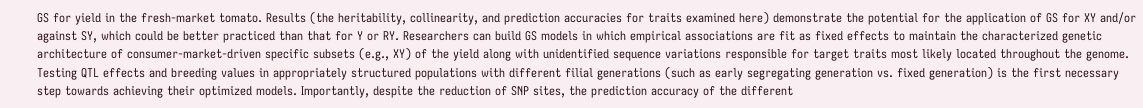GS for yield in the fresh-market tomato. Results (the heritability, collinearity, and prediction accuracies for traits examined here) demonstrate the potential for the application of GS for XY and/or against SY, which could be better practiced than that for Y or RY. Researchers can build GS models in which empirical associations are fit as fixed effects to maintain the characterized genetic architecture of consumer-market-driven specific subsets (e.g., XY) of the yield along with unidentified sequence variations responsible for target traits most likely located throughout the genome. Testing QTL effects and breeding values in appropriately structured populations with different filial generations (such as early segregating generation vs. fixed generation) is the first necessary step towards achieving their optimized models. Importantly, despite the reduction of SNP sites, the prediction accuracy of the different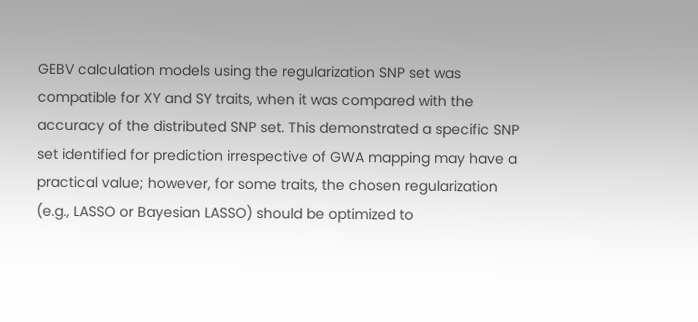GEBV calculation models using the regularization SNP set was compatible for XY and SY traits, when it was compared with the accuracy of the distributed SNP set. This demonstrated a specific SNP set identified for prediction irrespective of GWA mapping may have a practical value; however, for some traits, the chosen regularization (e.g., LASSO or Bayesian LASSO) should be optimized to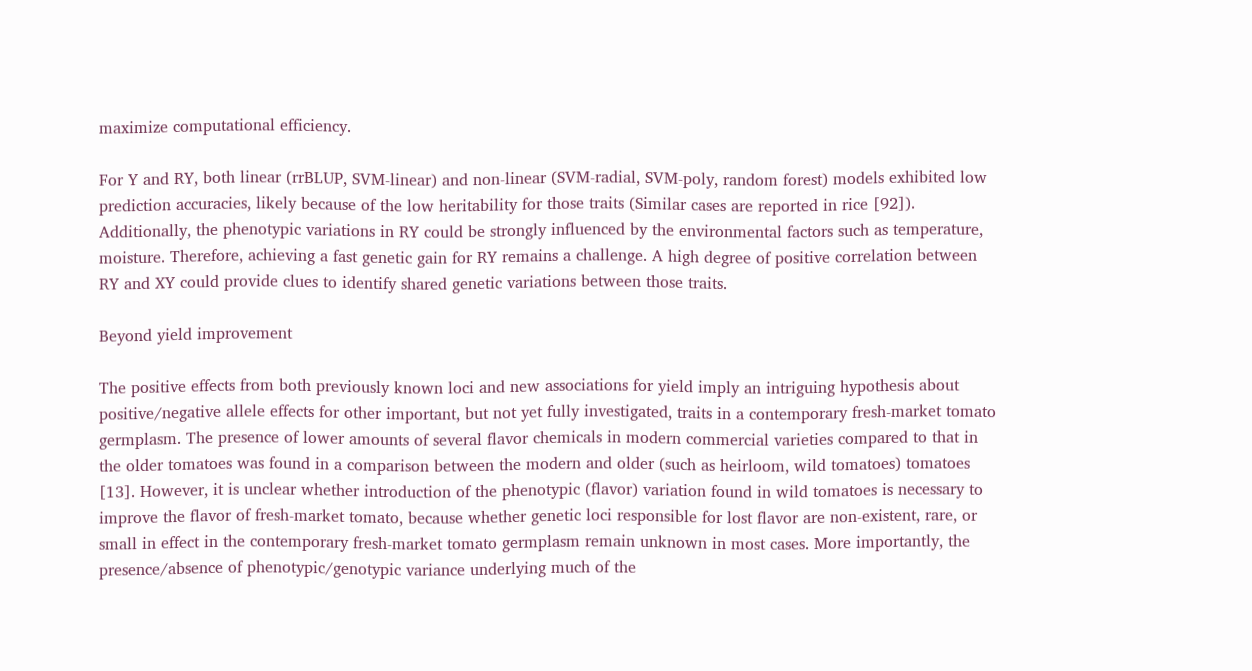maximize computational efficiency.

For Y and RY, both linear (rrBLUP, SVM-linear) and non-linear (SVM-radial, SVM-poly, random forest) models exhibited low prediction accuracies, likely because of the low heritability for those traits (Similar cases are reported in rice [92]). Additionally, the phenotypic variations in RY could be strongly influenced by the environmental factors such as temperature, moisture. Therefore, achieving a fast genetic gain for RY remains a challenge. A high degree of positive correlation between RY and XY could provide clues to identify shared genetic variations between those traits.

Beyond yield improvement

The positive effects from both previously known loci and new associations for yield imply an intriguing hypothesis about positive/negative allele effects for other important, but not yet fully investigated, traits in a contemporary fresh-market tomato germplasm. The presence of lower amounts of several flavor chemicals in modern commercial varieties compared to that in the older tomatoes was found in a comparison between the modern and older (such as heirloom, wild tomatoes) tomatoes [13]. However, it is unclear whether introduction of the phenotypic (flavor) variation found in wild tomatoes is necessary to improve the flavor of fresh-market tomato, because whether genetic loci responsible for lost flavor are non-existent, rare, or small in effect in the contemporary fresh-market tomato germplasm remain unknown in most cases. More importantly, the presence/absence of phenotypic/genotypic variance underlying much of the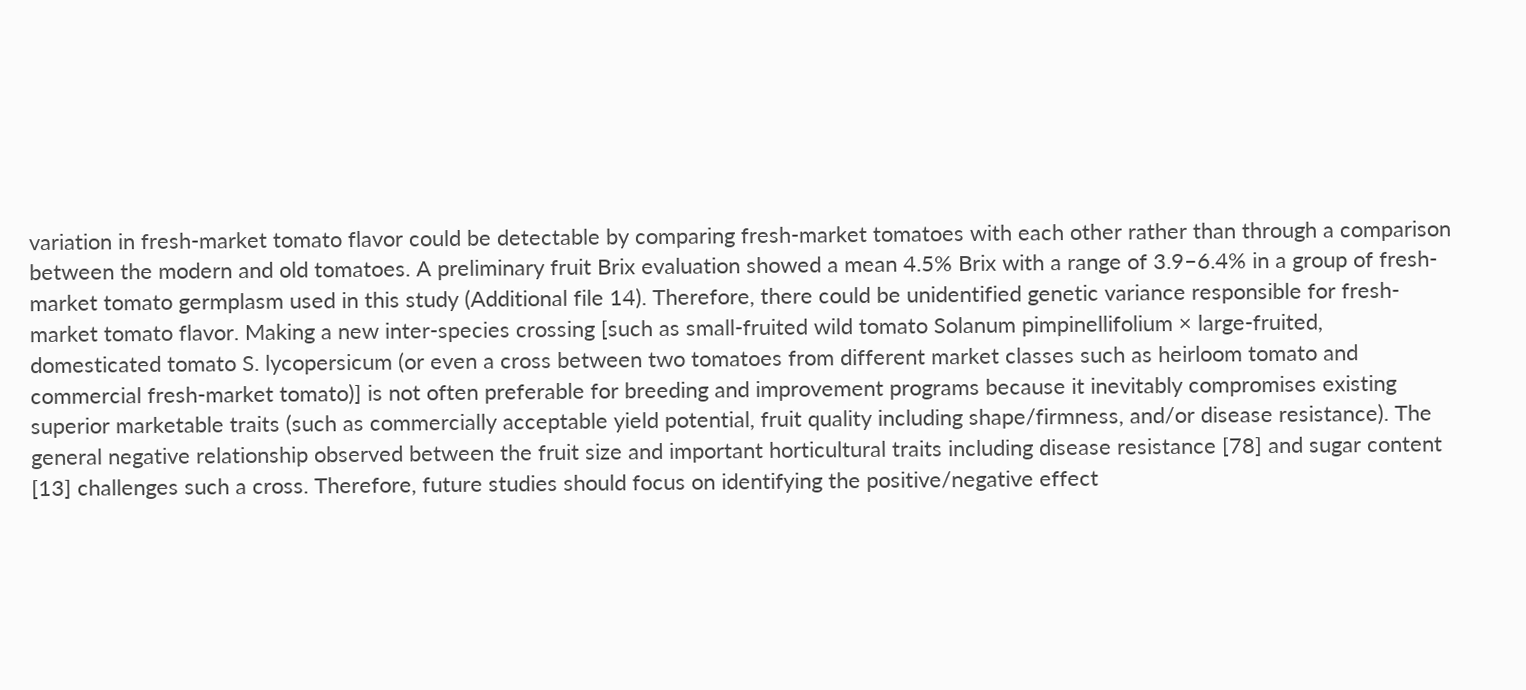variation in fresh-market tomato flavor could be detectable by comparing fresh-market tomatoes with each other rather than through a comparison between the modern and old tomatoes. A preliminary fruit Brix evaluation showed a mean 4.5% Brix with a range of 3.9–6.4% in a group of fresh-market tomato germplasm used in this study (Additional file 14). Therefore, there could be unidentified genetic variance responsible for fresh-market tomato flavor. Making a new inter-species crossing [such as small-fruited wild tomato Solanum pimpinellifolium × large-fruited, domesticated tomato S. lycopersicum (or even a cross between two tomatoes from different market classes such as heirloom tomato and commercial fresh-market tomato)] is not often preferable for breeding and improvement programs because it inevitably compromises existing superior marketable traits (such as commercially acceptable yield potential, fruit quality including shape/firmness, and/or disease resistance). The general negative relationship observed between the fruit size and important horticultural traits including disease resistance [78] and sugar content [13] challenges such a cross. Therefore, future studies should focus on identifying the positive/negative effect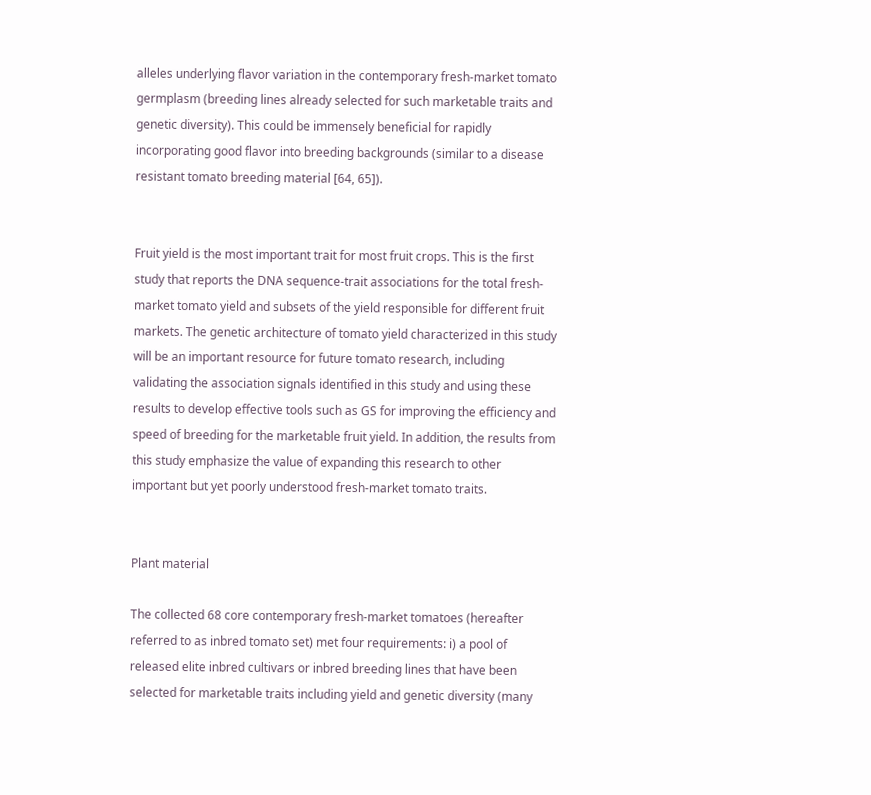alleles underlying flavor variation in the contemporary fresh-market tomato germplasm (breeding lines already selected for such marketable traits and genetic diversity). This could be immensely beneficial for rapidly incorporating good flavor into breeding backgrounds (similar to a disease resistant tomato breeding material [64, 65]).


Fruit yield is the most important trait for most fruit crops. This is the first study that reports the DNA sequence-trait associations for the total fresh-market tomato yield and subsets of the yield responsible for different fruit markets. The genetic architecture of tomato yield characterized in this study will be an important resource for future tomato research, including validating the association signals identified in this study and using these results to develop effective tools such as GS for improving the efficiency and speed of breeding for the marketable fruit yield. In addition, the results from this study emphasize the value of expanding this research to other important but yet poorly understood fresh-market tomato traits.


Plant material

The collected 68 core contemporary fresh-market tomatoes (hereafter referred to as inbred tomato set) met four requirements: i) a pool of released elite inbred cultivars or inbred breeding lines that have been selected for marketable traits including yield and genetic diversity (many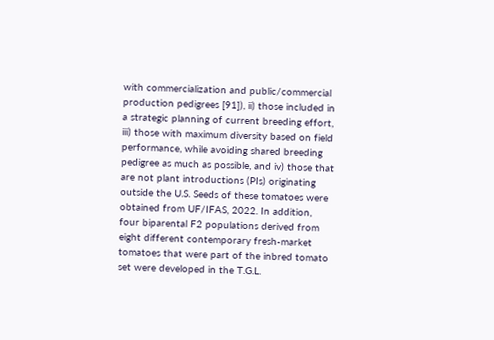with commercialization and public/commercial production pedigrees [91]), ii) those included in a strategic planning of current breeding effort, iii) those with maximum diversity based on field performance, while avoiding shared breeding pedigree as much as possible, and iv) those that are not plant introductions (PIs) originating outside the U.S. Seeds of these tomatoes were obtained from UF/IFAS, 2022. In addition, four biparental F2 populations derived from eight different contemporary fresh-market tomatoes that were part of the inbred tomato set were developed in the T.G.L.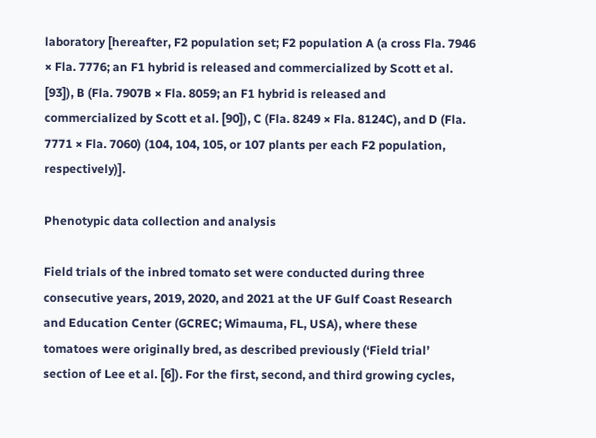laboratory [hereafter, F2 population set; F2 population A (a cross Fla. 7946 × Fla. 7776; an F1 hybrid is released and commercialized by Scott et al. [93]), B (Fla. 7907B × Fla. 8059; an F1 hybrid is released and commercialized by Scott et al. [90]), C (Fla. 8249 × Fla. 8124C), and D (Fla. 7771 × Fla. 7060) (104, 104, 105, or 107 plants per each F2 population, respectively)].

Phenotypic data collection and analysis

Field trials of the inbred tomato set were conducted during three consecutive years, 2019, 2020, and 2021 at the UF Gulf Coast Research and Education Center (GCREC; Wimauma, FL, USA), where these tomatoes were originally bred, as described previously (‘Field trial’ section of Lee et al. [6]). For the first, second, and third growing cycles,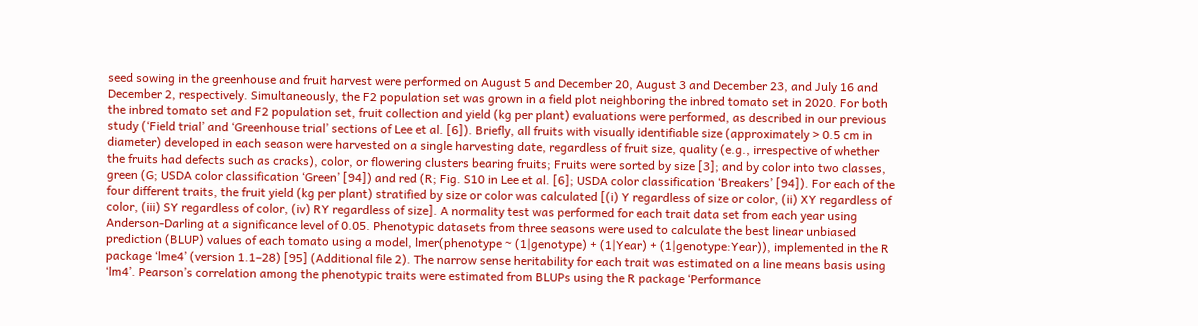seed sowing in the greenhouse and fruit harvest were performed on August 5 and December 20, August 3 and December 23, and July 16 and December 2, respectively. Simultaneously, the F2 population set was grown in a field plot neighboring the inbred tomato set in 2020. For both the inbred tomato set and F2 population set, fruit collection and yield (kg per plant) evaluations were performed, as described in our previous study (‘Field trial’ and ‘Greenhouse trial’ sections of Lee et al. [6]). Briefly, all fruits with visually identifiable size (approximately > 0.5 cm in diameter) developed in each season were harvested on a single harvesting date, regardless of fruit size, quality (e.g., irrespective of whether the fruits had defects such as cracks), color, or flowering clusters bearing fruits; Fruits were sorted by size [3]; and by color into two classes, green (G; USDA color classification ‘Green’ [94]) and red (R; Fig. S10 in Lee et al. [6]; USDA color classification ‘Breakers’ [94]). For each of the four different traits, the fruit yield (kg per plant) stratified by size or color was calculated [(i) Y regardless of size or color, (ii) XY regardless of color, (iii) SY regardless of color, (iv) RY regardless of size]. A normality test was performed for each trait data set from each year using Anderson-Darling at a significance level of 0.05. Phenotypic datasets from three seasons were used to calculate the best linear unbiased prediction (BLUP) values of each tomato using a model, lmer(phenotype ~ (1|genotype) + (1|Year) + (1|genotype:Year)), implemented in the R package ‘lme4’ (version 1.1–28) [95] (Additional file 2). The narrow sense heritability for each trait was estimated on a line means basis using ‘lm4’. Pearson’s correlation among the phenotypic traits were estimated from BLUPs using the R package ‘Performance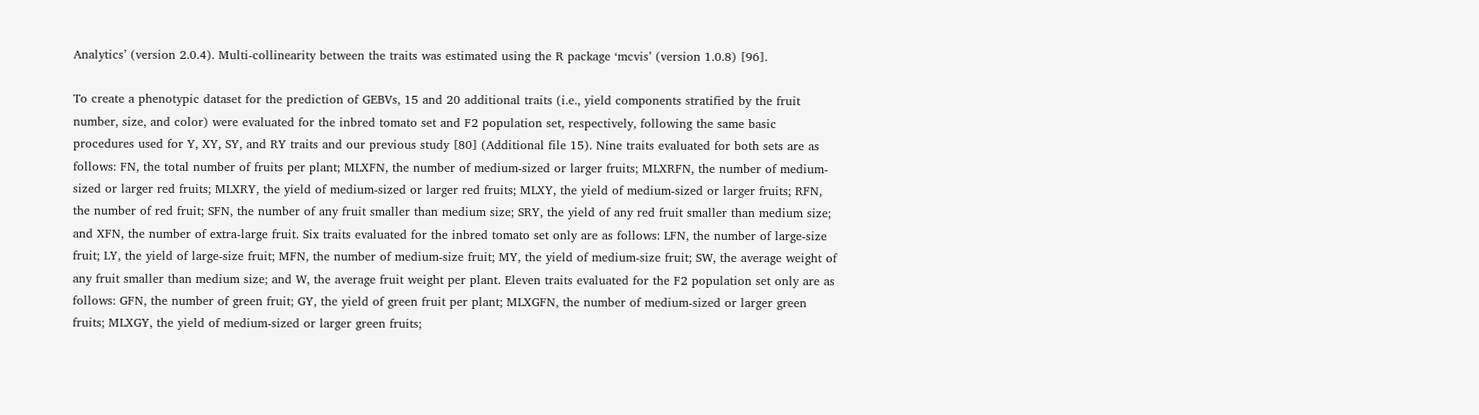Analytics’ (version 2.0.4). Multi-collinearity between the traits was estimated using the R package ‘mcvis’ (version 1.0.8) [96].

To create a phenotypic dataset for the prediction of GEBVs, 15 and 20 additional traits (i.e., yield components stratified by the fruit number, size, and color) were evaluated for the inbred tomato set and F2 population set, respectively, following the same basic procedures used for Y, XY, SY, and RY traits and our previous study [80] (Additional file 15). Nine traits evaluated for both sets are as follows: FN, the total number of fruits per plant; MLXFN, the number of medium-sized or larger fruits; MLXRFN, the number of medium-sized or larger red fruits; MLXRY, the yield of medium-sized or larger red fruits; MLXY, the yield of medium-sized or larger fruits; RFN, the number of red fruit; SFN, the number of any fruit smaller than medium size; SRY, the yield of any red fruit smaller than medium size; and XFN, the number of extra-large fruit. Six traits evaluated for the inbred tomato set only are as follows: LFN, the number of large-size fruit; LY, the yield of large-size fruit; MFN, the number of medium-size fruit; MY, the yield of medium-size fruit; SW, the average weight of any fruit smaller than medium size; and W, the average fruit weight per plant. Eleven traits evaluated for the F2 population set only are as follows: GFN, the number of green fruit; GY, the yield of green fruit per plant; MLXGFN, the number of medium-sized or larger green fruits; MLXGY, the yield of medium-sized or larger green fruits;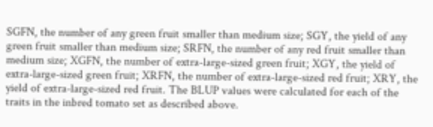SGFN, the number of any green fruit smaller than medium size; SGY, the yield of any green fruit smaller than medium size; SRFN, the number of any red fruit smaller than medium size; XGFN, the number of extra-large-sized green fruit; XGY, the yield of extra-large-sized green fruit; XRFN, the number of extra-large-sized red fruit; XRY, the yield of extra-large-sized red fruit. The BLUP values were calculated for each of the traits in the inbred tomato set as described above.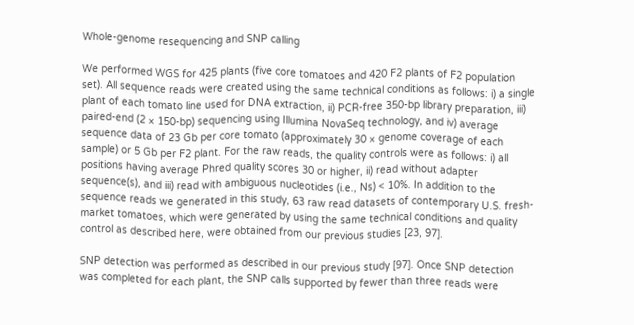Whole-genome resequencing and SNP calling

We performed WGS for 425 plants (five core tomatoes and 420 F2 plants of F2 population set). All sequence reads were created using the same technical conditions as follows: i) a single plant of each tomato line used for DNA extraction, ii) PCR-free 350-bp library preparation, iii) paired-end (2 × 150-bp) sequencing using Illumina NovaSeq technology, and iv) average sequence data of 23 Gb per core tomato (approximately 30 × genome coverage of each sample) or 5 Gb per F2 plant. For the raw reads, the quality controls were as follows: i) all positions having average Phred quality scores 30 or higher, ii) read without adapter sequence(s), and iii) read with ambiguous nucleotides (i.e., Ns) < 10%. In addition to the sequence reads we generated in this study, 63 raw read datasets of contemporary U.S. fresh-market tomatoes, which were generated by using the same technical conditions and quality control as described here, were obtained from our previous studies [23, 97].

SNP detection was performed as described in our previous study [97]. Once SNP detection was completed for each plant, the SNP calls supported by fewer than three reads were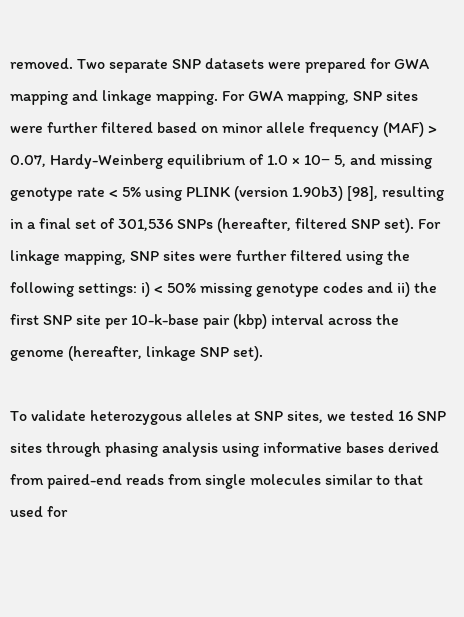removed. Two separate SNP datasets were prepared for GWA mapping and linkage mapping. For GWA mapping, SNP sites were further filtered based on minor allele frequency (MAF) > 0.07, Hardy-Weinberg equilibrium of 1.0 × 10− 5, and missing genotype rate < 5% using PLINK (version 1.90b3) [98], resulting in a final set of 301,536 SNPs (hereafter, filtered SNP set). For linkage mapping, SNP sites were further filtered using the following settings: i) < 50% missing genotype codes and ii) the first SNP site per 10-k-base pair (kbp) interval across the genome (hereafter, linkage SNP set).

To validate heterozygous alleles at SNP sites, we tested 16 SNP sites through phasing analysis using informative bases derived from paired-end reads from single molecules similar to that used for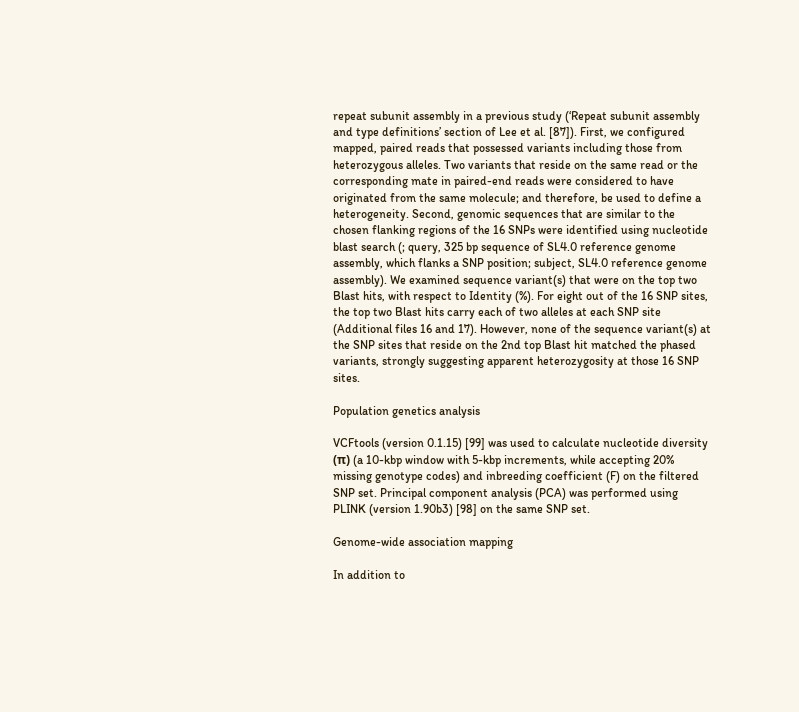repeat subunit assembly in a previous study (‘Repeat subunit assembly and type definitions’ section of Lee et al. [87]). First, we configured mapped, paired reads that possessed variants including those from heterozygous alleles. Two variants that reside on the same read or the corresponding mate in paired-end reads were considered to have originated from the same molecule; and therefore, be used to define a heterogeneity. Second, genomic sequences that are similar to the chosen flanking regions of the 16 SNPs were identified using nucleotide blast search (; query, 325 bp sequence of SL4.0 reference genome assembly, which flanks a SNP position; subject, SL4.0 reference genome assembly). We examined sequence variant(s) that were on the top two Blast hits, with respect to Identity (%). For eight out of the 16 SNP sites, the top two Blast hits carry each of two alleles at each SNP site (Additional files 16 and 17). However, none of the sequence variant(s) at the SNP sites that reside on the 2nd top Blast hit matched the phased variants, strongly suggesting apparent heterozygosity at those 16 SNP sites.

Population genetics analysis

VCFtools (version 0.1.15) [99] was used to calculate nucleotide diversity (π) (a 10-kbp window with 5-kbp increments, while accepting 20% missing genotype codes) and inbreeding coefficient (F) on the filtered SNP set. Principal component analysis (PCA) was performed using PLINK (version 1.90b3) [98] on the same SNP set.

Genome-wide association mapping

In addition to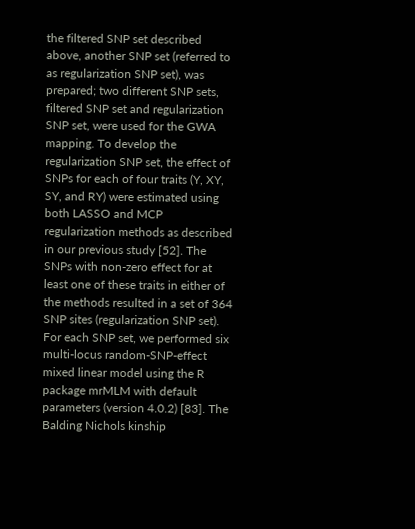the filtered SNP set described above, another SNP set (referred to as regularization SNP set), was prepared; two different SNP sets, filtered SNP set and regularization SNP set, were used for the GWA mapping. To develop the regularization SNP set, the effect of SNPs for each of four traits (Y, XY, SY, and RY) were estimated using both LASSO and MCP regularization methods as described in our previous study [52]. The SNPs with non-zero effect for at least one of these traits in either of the methods resulted in a set of 364 SNP sites (regularization SNP set). For each SNP set, we performed six multi-locus random-SNP-effect mixed linear model using the R package mrMLM with default parameters (version 4.0.2) [83]. The Balding Nichols kinship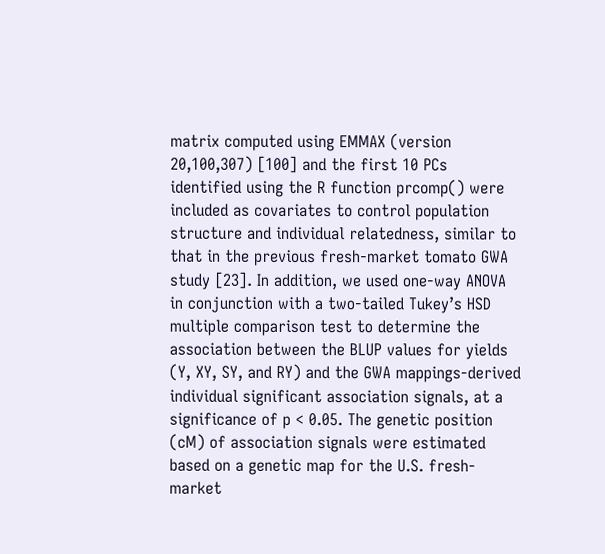matrix computed using EMMAX (version 20,100,307) [100] and the first 10 PCs identified using the R function prcomp() were included as covariates to control population structure and individual relatedness, similar to that in the previous fresh-market tomato GWA study [23]. In addition, we used one-way ANOVA in conjunction with a two-tailed Tukey’s HSD multiple comparison test to determine the association between the BLUP values for yields (Y, XY, SY, and RY) and the GWA mappings-derived individual significant association signals, at a significance of p < 0.05. The genetic position (cM) of association signals were estimated based on a genetic map for the U.S. fresh-market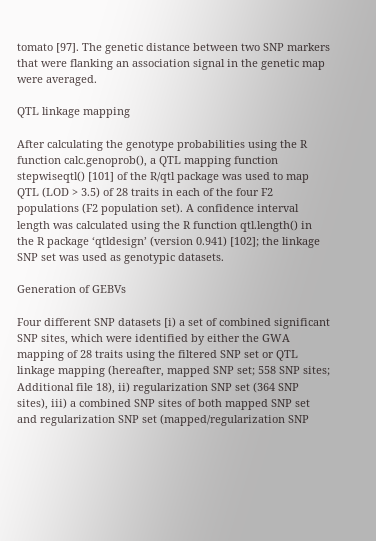tomato [97]. The genetic distance between two SNP markers that were flanking an association signal in the genetic map were averaged.

QTL linkage mapping

After calculating the genotype probabilities using the R function calc.genoprob(), a QTL mapping function stepwiseqtl() [101] of the R/qtl package was used to map QTL (LOD > 3.5) of 28 traits in each of the four F2 populations (F2 population set). A confidence interval length was calculated using the R function qtl.length() in the R package ‘qtldesign’ (version 0.941) [102]; the linkage SNP set was used as genotypic datasets.

Generation of GEBVs

Four different SNP datasets [i) a set of combined significant SNP sites, which were identified by either the GWA mapping of 28 traits using the filtered SNP set or QTL linkage mapping (hereafter, mapped SNP set; 558 SNP sites; Additional file 18), ii) regularization SNP set (364 SNP sites), iii) a combined SNP sites of both mapped SNP set and regularization SNP set (mapped/regularization SNP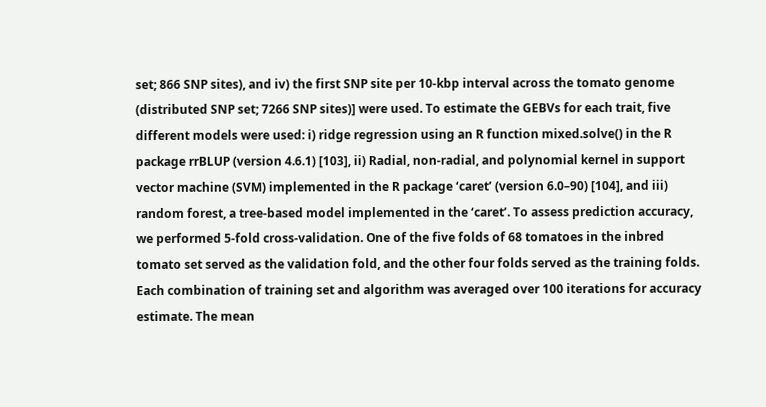set; 866 SNP sites), and iv) the first SNP site per 10-kbp interval across the tomato genome (distributed SNP set; 7266 SNP sites)] were used. To estimate the GEBVs for each trait, five different models were used: i) ridge regression using an R function mixed.solve() in the R package rrBLUP (version 4.6.1) [103], ii) Radial, non-radial, and polynomial kernel in support vector machine (SVM) implemented in the R package ‘caret’ (version 6.0–90) [104], and iii) random forest, a tree-based model implemented in the ‘caret’. To assess prediction accuracy, we performed 5-fold cross-validation. One of the five folds of 68 tomatoes in the inbred tomato set served as the validation fold, and the other four folds served as the training folds. Each combination of training set and algorithm was averaged over 100 iterations for accuracy estimate. The mean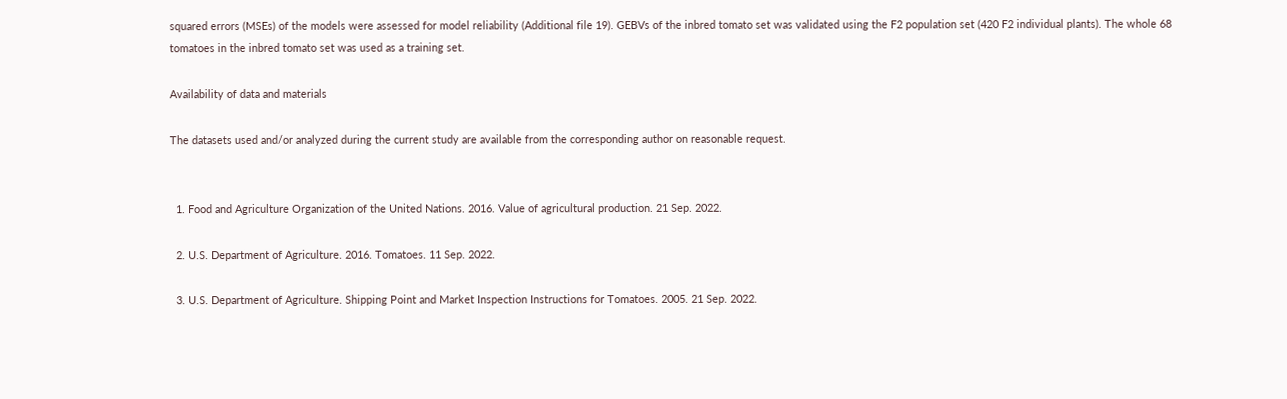squared errors (MSEs) of the models were assessed for model reliability (Additional file 19). GEBVs of the inbred tomato set was validated using the F2 population set (420 F2 individual plants). The whole 68 tomatoes in the inbred tomato set was used as a training set.

Availability of data and materials

The datasets used and/or analyzed during the current study are available from the corresponding author on reasonable request.


  1. Food and Agriculture Organization of the United Nations. 2016. Value of agricultural production. 21 Sep. 2022.

  2. U.S. Department of Agriculture. 2016. Tomatoes. 11 Sep. 2022.

  3. U.S. Department of Agriculture. Shipping Point and Market Inspection Instructions for Tomatoes. 2005. 21 Sep. 2022.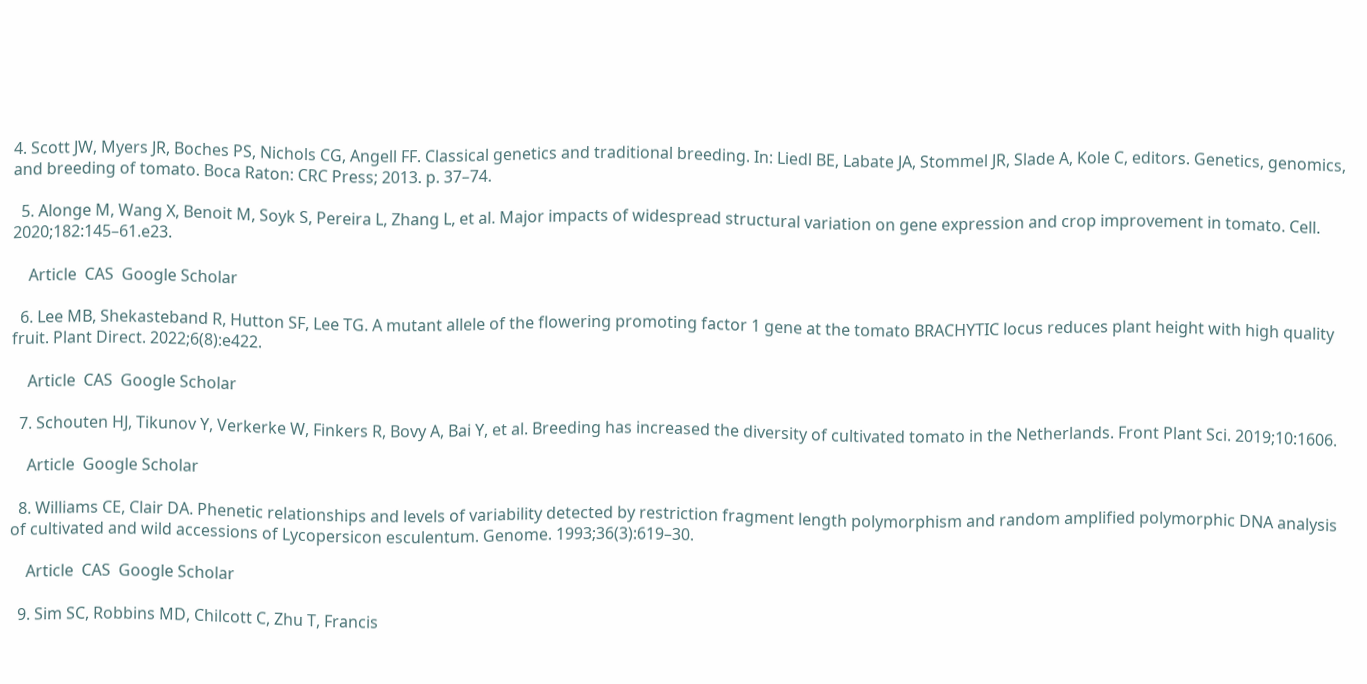4. Scott JW, Myers JR, Boches PS, Nichols CG, Angell FF. Classical genetics and traditional breeding. In: Liedl BE, Labate JA, Stommel JR, Slade A, Kole C, editors. Genetics, genomics, and breeding of tomato. Boca Raton: CRC Press; 2013. p. 37–74.

  5. Alonge M, Wang X, Benoit M, Soyk S, Pereira L, Zhang L, et al. Major impacts of widespread structural variation on gene expression and crop improvement in tomato. Cell. 2020;182:145–61.e23.

    Article  CAS  Google Scholar

  6. Lee MB, Shekasteband R, Hutton SF, Lee TG. A mutant allele of the flowering promoting factor 1 gene at the tomato BRACHYTIC locus reduces plant height with high quality fruit. Plant Direct. 2022;6(8):e422.

    Article  CAS  Google Scholar

  7. Schouten HJ, Tikunov Y, Verkerke W, Finkers R, Bovy A, Bai Y, et al. Breeding has increased the diversity of cultivated tomato in the Netherlands. Front Plant Sci. 2019;10:1606.

    Article  Google Scholar

  8. Williams CE, Clair DA. Phenetic relationships and levels of variability detected by restriction fragment length polymorphism and random amplified polymorphic DNA analysis of cultivated and wild accessions of Lycopersicon esculentum. Genome. 1993;36(3):619–30.

    Article  CAS  Google Scholar

  9. Sim SC, Robbins MD, Chilcott C, Zhu T, Francis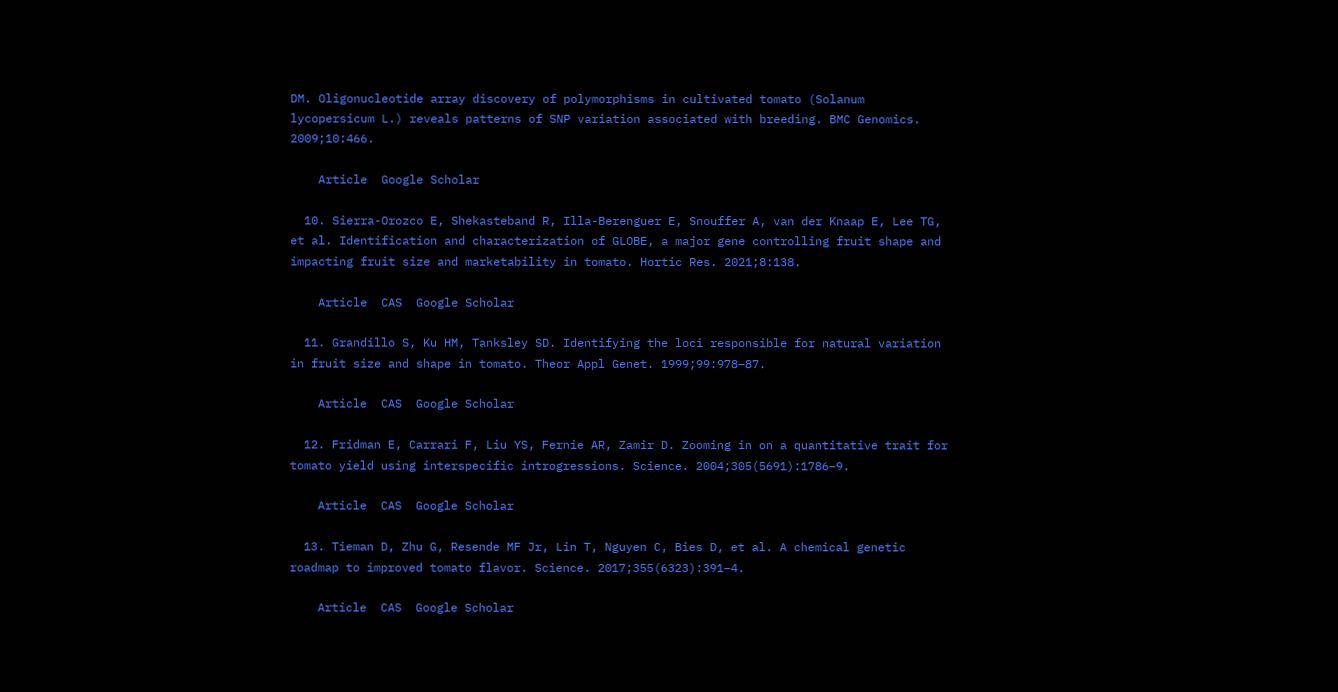DM. Oligonucleotide array discovery of polymorphisms in cultivated tomato (Solanum lycopersicum L.) reveals patterns of SNP variation associated with breeding. BMC Genomics. 2009;10:466.

    Article  Google Scholar

  10. Sierra-Orozco E, Shekasteband R, Illa-Berenguer E, Snouffer A, van der Knaap E, Lee TG, et al. Identification and characterization of GLOBE, a major gene controlling fruit shape and impacting fruit size and marketability in tomato. Hortic Res. 2021;8:138.

    Article  CAS  Google Scholar

  11. Grandillo S, Ku HM, Tanksley SD. Identifying the loci responsible for natural variation in fruit size and shape in tomato. Theor Appl Genet. 1999;99:978–87.

    Article  CAS  Google Scholar

  12. Fridman E, Carrari F, Liu YS, Fernie AR, Zamir D. Zooming in on a quantitative trait for tomato yield using interspecific introgressions. Science. 2004;305(5691):1786–9.

    Article  CAS  Google Scholar

  13. Tieman D, Zhu G, Resende MF Jr, Lin T, Nguyen C, Bies D, et al. A chemical genetic roadmap to improved tomato flavor. Science. 2017;355(6323):391–4.

    Article  CAS  Google Scholar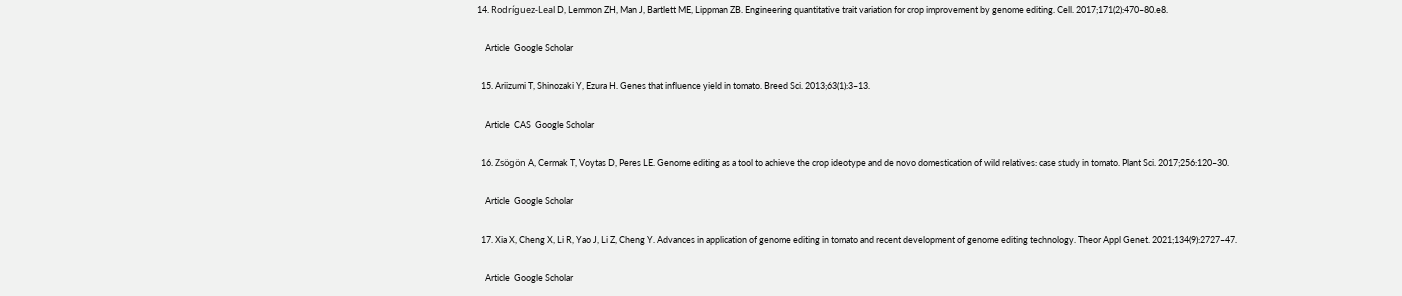14. Rodríguez-Leal D, Lemmon ZH, Man J, Bartlett ME, Lippman ZB. Engineering quantitative trait variation for crop improvement by genome editing. Cell. 2017;171(2):470–80.e8.

    Article  Google Scholar

  15. Ariizumi T, Shinozaki Y, Ezura H. Genes that influence yield in tomato. Breed Sci. 2013;63(1):3–13.

    Article  CAS  Google Scholar

  16. Zsögön A, Cermak T, Voytas D, Peres LE. Genome editing as a tool to achieve the crop ideotype and de novo domestication of wild relatives: case study in tomato. Plant Sci. 2017;256:120–30.

    Article  Google Scholar

  17. Xia X, Cheng X, Li R, Yao J, Li Z, Cheng Y. Advances in application of genome editing in tomato and recent development of genome editing technology. Theor Appl Genet. 2021;134(9):2727–47.

    Article  Google Scholar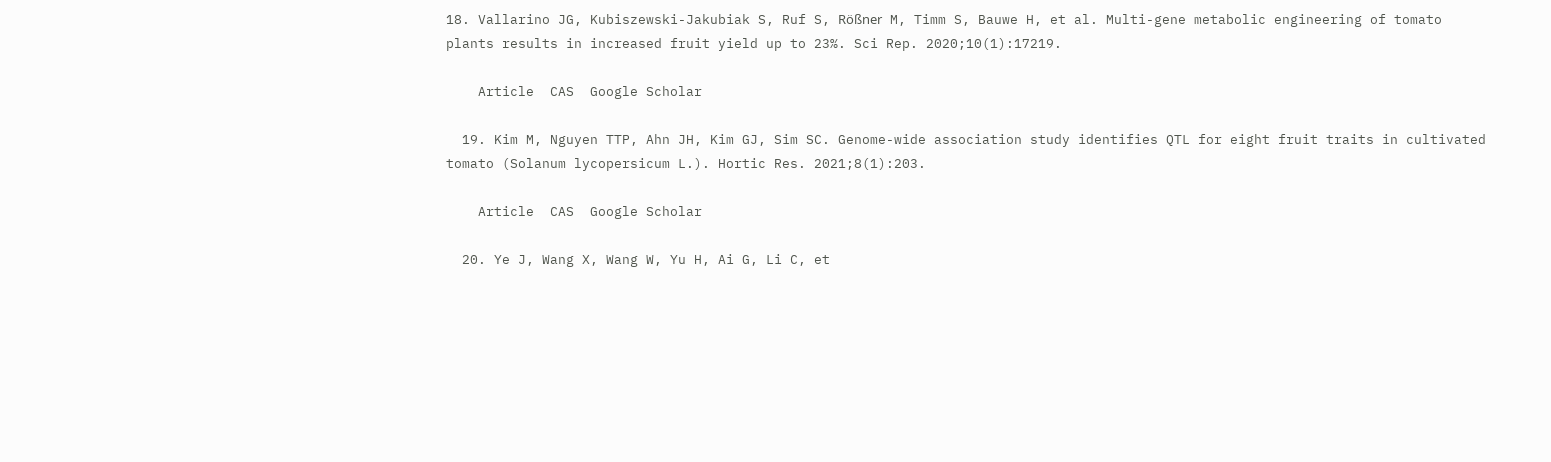18. Vallarino JG, Kubiszewski-Jakubiak S, Ruf S, Rößner M, Timm S, Bauwe H, et al. Multi-gene metabolic engineering of tomato plants results in increased fruit yield up to 23%. Sci Rep. 2020;10(1):17219.

    Article  CAS  Google Scholar

  19. Kim M, Nguyen TTP, Ahn JH, Kim GJ, Sim SC. Genome-wide association study identifies QTL for eight fruit traits in cultivated tomato (Solanum lycopersicum L.). Hortic Res. 2021;8(1):203.

    Article  CAS  Google Scholar

  20. Ye J, Wang X, Wang W, Yu H, Ai G, Li C, et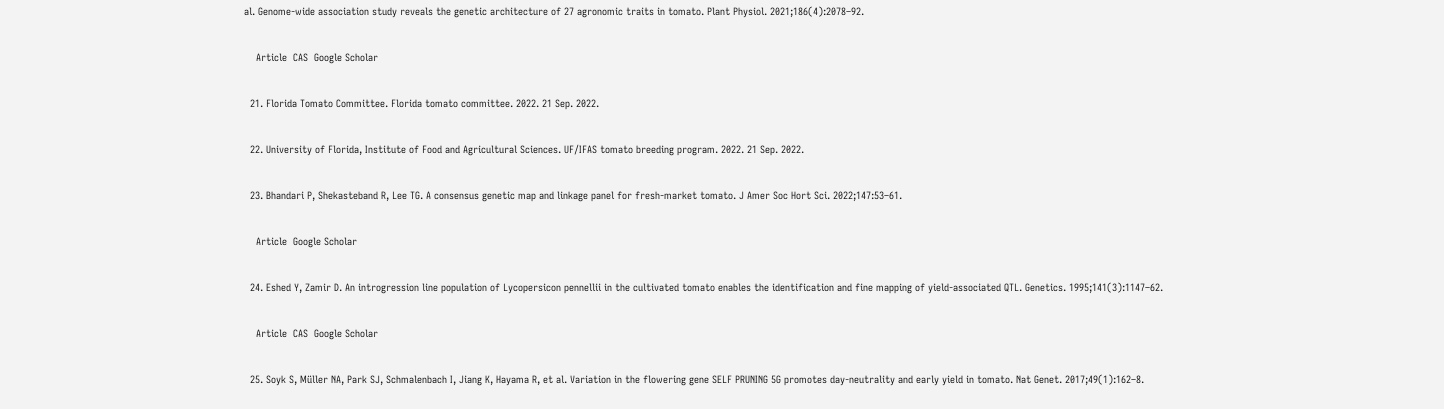al. Genome-wide association study reveals the genetic architecture of 27 agronomic traits in tomato. Plant Physiol. 2021;186(4):2078–92.

    Article  CAS  Google Scholar

  21. Florida Tomato Committee. Florida tomato committee. 2022. 21 Sep. 2022.

  22. University of Florida, Institute of Food and Agricultural Sciences. UF/IFAS tomato breeding program. 2022. 21 Sep. 2022.

  23. Bhandari P, Shekasteband R, Lee TG. A consensus genetic map and linkage panel for fresh-market tomato. J Amer Soc Hort Sci. 2022;147:53–61.

    Article  Google Scholar

  24. Eshed Y, Zamir D. An introgression line population of Lycopersicon pennellii in the cultivated tomato enables the identification and fine mapping of yield-associated QTL. Genetics. 1995;141(3):1147–62.

    Article  CAS  Google Scholar

  25. Soyk S, Müller NA, Park SJ, Schmalenbach I, Jiang K, Hayama R, et al. Variation in the flowering gene SELF PRUNING 5G promotes day-neutrality and early yield in tomato. Nat Genet. 2017;49(1):162–8.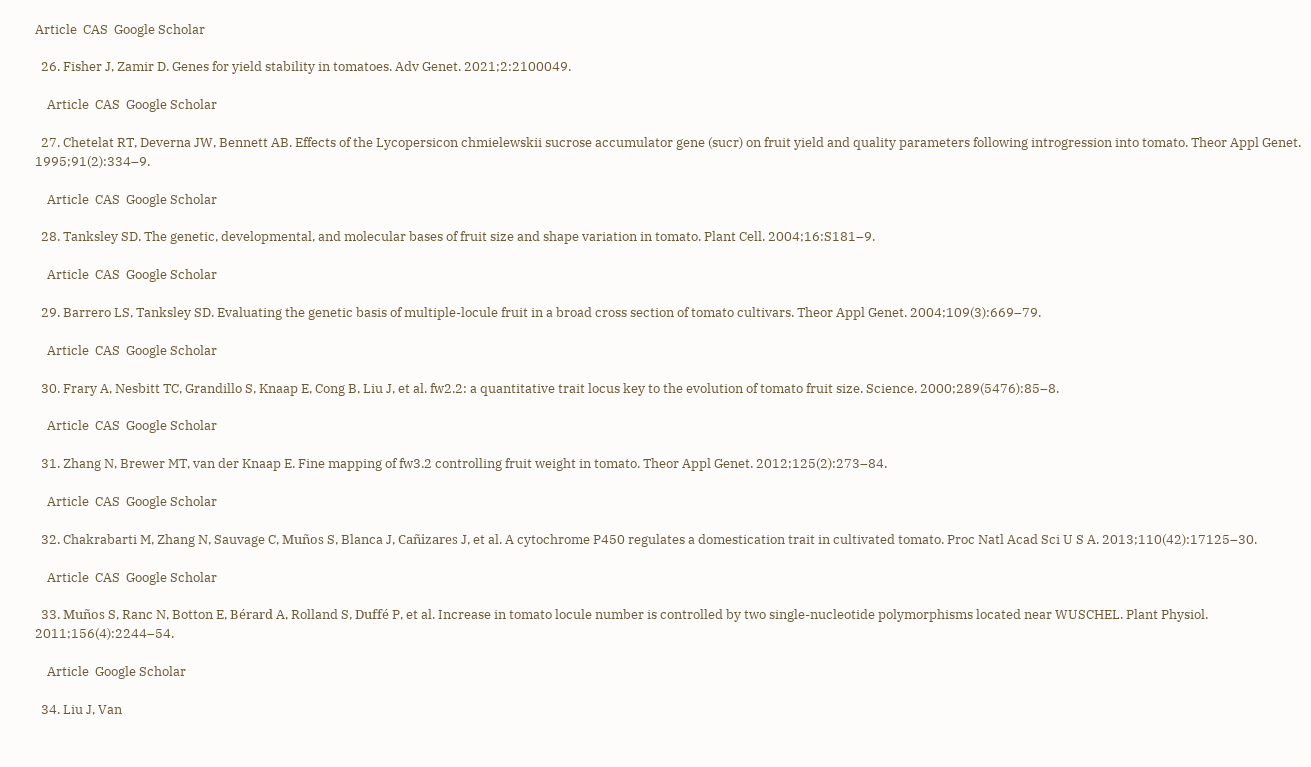Article  CAS  Google Scholar

  26. Fisher J, Zamir D. Genes for yield stability in tomatoes. Adv Genet. 2021;2:2100049.

    Article  CAS  Google Scholar

  27. Chetelat RT, Deverna JW, Bennett AB. Effects of the Lycopersicon chmielewskii sucrose accumulator gene (sucr) on fruit yield and quality parameters following introgression into tomato. Theor Appl Genet. 1995;91(2):334–9.

    Article  CAS  Google Scholar

  28. Tanksley SD. The genetic, developmental, and molecular bases of fruit size and shape variation in tomato. Plant Cell. 2004;16:S181–9.

    Article  CAS  Google Scholar

  29. Barrero LS, Tanksley SD. Evaluating the genetic basis of multiple-locule fruit in a broad cross section of tomato cultivars. Theor Appl Genet. 2004;109(3):669–79.

    Article  CAS  Google Scholar

  30. Frary A, Nesbitt TC, Grandillo S, Knaap E, Cong B, Liu J, et al. fw2.2: a quantitative trait locus key to the evolution of tomato fruit size. Science. 2000;289(5476):85–8.

    Article  CAS  Google Scholar

  31. Zhang N, Brewer MT, van der Knaap E. Fine mapping of fw3.2 controlling fruit weight in tomato. Theor Appl Genet. 2012;125(2):273–84.

    Article  CAS  Google Scholar

  32. Chakrabarti M, Zhang N, Sauvage C, Muños S, Blanca J, Cañizares J, et al. A cytochrome P450 regulates a domestication trait in cultivated tomato. Proc Natl Acad Sci U S A. 2013;110(42):17125–30.

    Article  CAS  Google Scholar

  33. Muños S, Ranc N, Botton E, Bérard A, Rolland S, Duffé P, et al. Increase in tomato locule number is controlled by two single-nucleotide polymorphisms located near WUSCHEL. Plant Physiol. 2011;156(4):2244–54.

    Article  Google Scholar

  34. Liu J, Van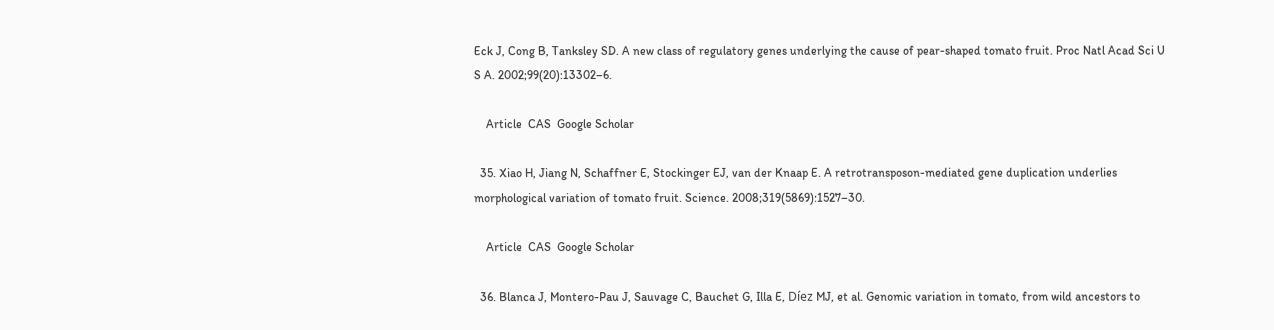Eck J, Cong B, Tanksley SD. A new class of regulatory genes underlying the cause of pear-shaped tomato fruit. Proc Natl Acad Sci U S A. 2002;99(20):13302–6.

    Article  CAS  Google Scholar

  35. Xiao H, Jiang N, Schaffner E, Stockinger EJ, van der Knaap E. A retrotransposon-mediated gene duplication underlies morphological variation of tomato fruit. Science. 2008;319(5869):1527–30.

    Article  CAS  Google Scholar

  36. Blanca J, Montero-Pau J, Sauvage C, Bauchet G, Illa E, Díez MJ, et al. Genomic variation in tomato, from wild ancestors to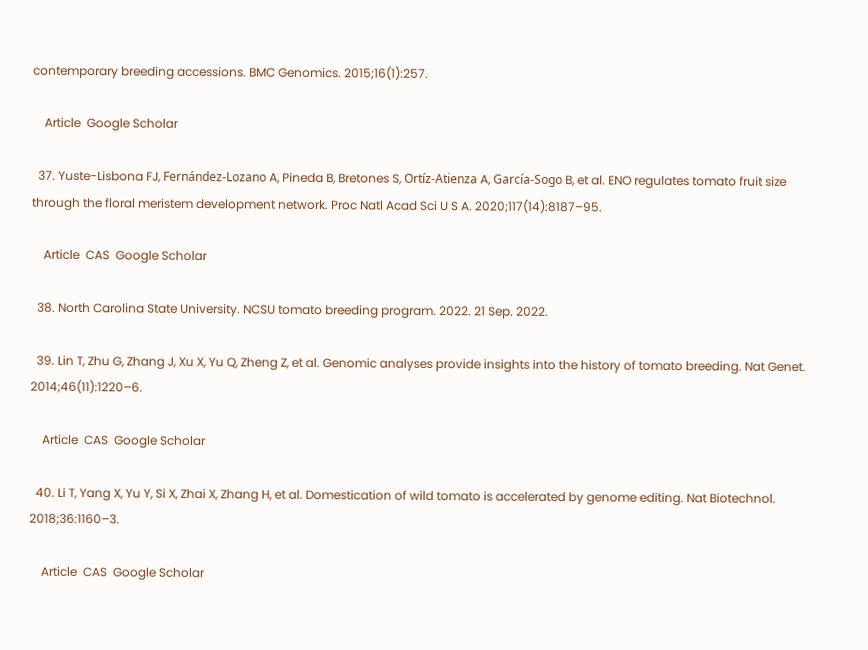contemporary breeding accessions. BMC Genomics. 2015;16(1):257.

    Article  Google Scholar

  37. Yuste-Lisbona FJ, Fernández-Lozano A, Pineda B, Bretones S, Ortíz-Atienza A, García-Sogo B, et al. ENO regulates tomato fruit size through the floral meristem development network. Proc Natl Acad Sci U S A. 2020;117(14):8187–95.

    Article  CAS  Google Scholar

  38. North Carolina State University. NCSU tomato breeding program. 2022. 21 Sep. 2022.

  39. Lin T, Zhu G, Zhang J, Xu X, Yu Q, Zheng Z, et al. Genomic analyses provide insights into the history of tomato breeding. Nat Genet. 2014;46(11):1220–6.

    Article  CAS  Google Scholar

  40. Li T, Yang X, Yu Y, Si X, Zhai X, Zhang H, et al. Domestication of wild tomato is accelerated by genome editing. Nat Biotechnol. 2018;36:1160–3.

    Article  CAS  Google Scholar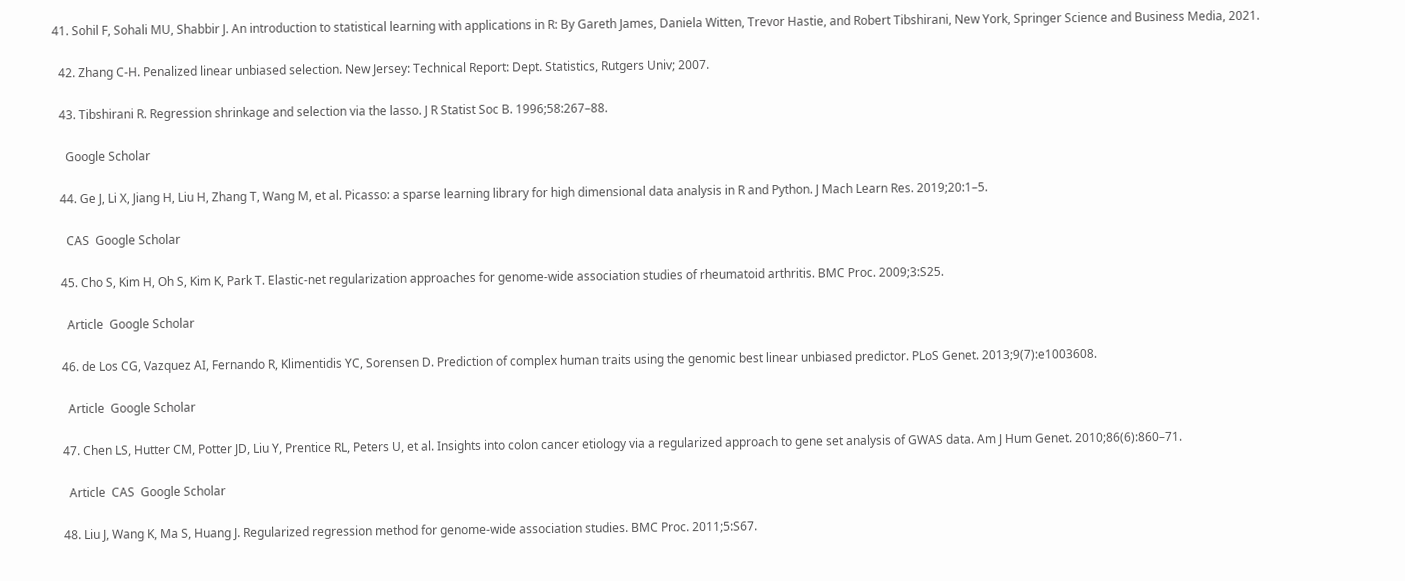41. Sohil F, Sohali MU, Shabbir J. An introduction to statistical learning with applications in R: By Gareth James, Daniela Witten, Trevor Hastie, and Robert Tibshirani, New York, Springer Science and Business Media, 2021.

  42. Zhang C-H. Penalized linear unbiased selection. New Jersey: Technical Report: Dept. Statistics, Rutgers Univ; 2007.

  43. Tibshirani R. Regression shrinkage and selection via the lasso. J R Statist Soc B. 1996;58:267–88.

    Google Scholar

  44. Ge J, Li X, Jiang H, Liu H, Zhang T, Wang M, et al. Picasso: a sparse learning library for high dimensional data analysis in R and Python. J Mach Learn Res. 2019;20:1–5.

    CAS  Google Scholar

  45. Cho S, Kim H, Oh S, Kim K, Park T. Elastic-net regularization approaches for genome-wide association studies of rheumatoid arthritis. BMC Proc. 2009;3:S25.

    Article  Google Scholar

  46. de Los CG, Vazquez AI, Fernando R, Klimentidis YC, Sorensen D. Prediction of complex human traits using the genomic best linear unbiased predictor. PLoS Genet. 2013;9(7):e1003608.

    Article  Google Scholar

  47. Chen LS, Hutter CM, Potter JD, Liu Y, Prentice RL, Peters U, et al. Insights into colon cancer etiology via a regularized approach to gene set analysis of GWAS data. Am J Hum Genet. 2010;86(6):860–71.

    Article  CAS  Google Scholar

  48. Liu J, Wang K, Ma S, Huang J. Regularized regression method for genome-wide association studies. BMC Proc. 2011;5:S67.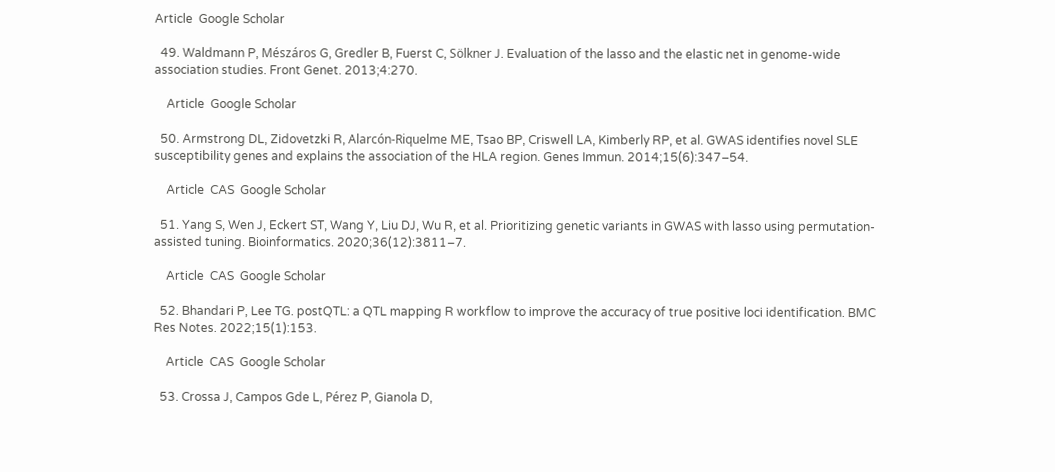Article  Google Scholar

  49. Waldmann P, Mészáros G, Gredler B, Fuerst C, Sölkner J. Evaluation of the lasso and the elastic net in genome-wide association studies. Front Genet. 2013;4:270.

    Article  Google Scholar

  50. Armstrong DL, Zidovetzki R, Alarcón-Riquelme ME, Tsao BP, Criswell LA, Kimberly RP, et al. GWAS identifies novel SLE susceptibility genes and explains the association of the HLA region. Genes Immun. 2014;15(6):347–54.

    Article  CAS  Google Scholar

  51. Yang S, Wen J, Eckert ST, Wang Y, Liu DJ, Wu R, et al. Prioritizing genetic variants in GWAS with lasso using permutation-assisted tuning. Bioinformatics. 2020;36(12):3811–7.

    Article  CAS  Google Scholar

  52. Bhandari P, Lee TG. postQTL: a QTL mapping R workflow to improve the accuracy of true positive loci identification. BMC Res Notes. 2022;15(1):153.

    Article  CAS  Google Scholar

  53. Crossa J, Campos Gde L, Pérez P, Gianola D,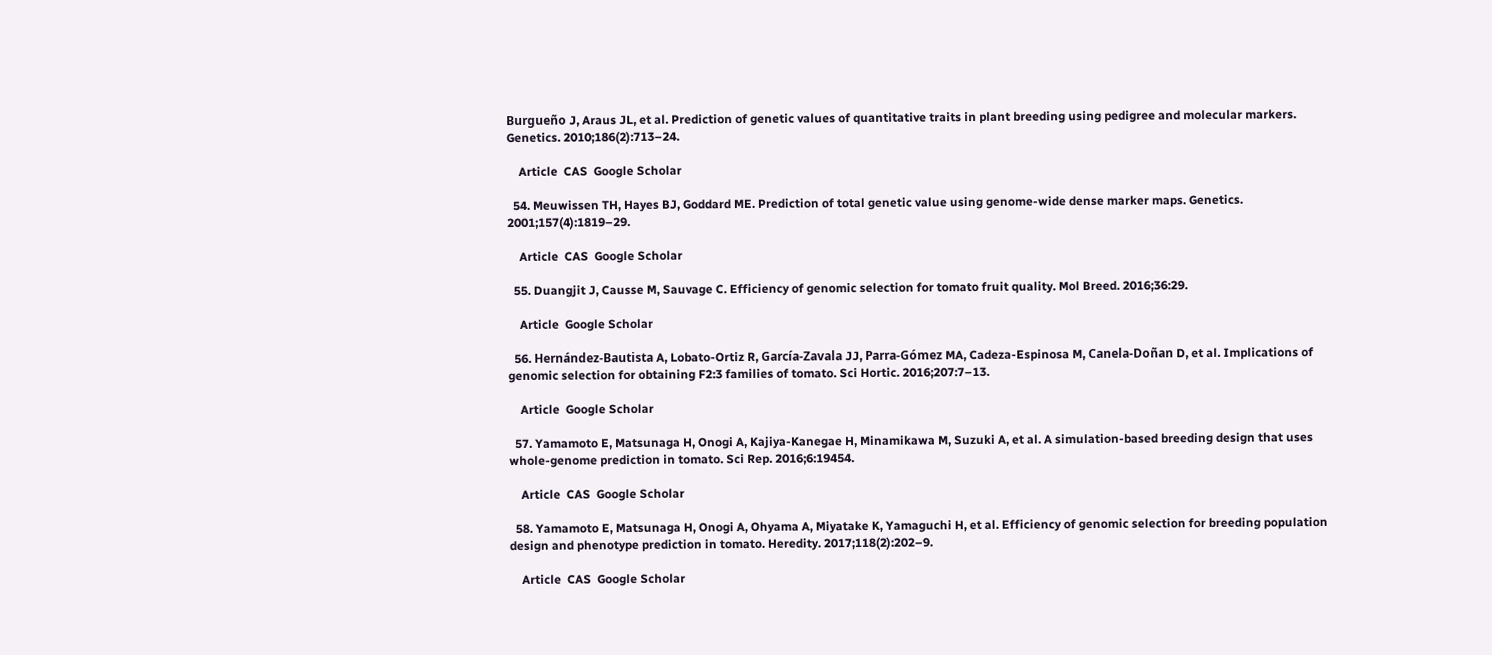Burgueño J, Araus JL, et al. Prediction of genetic values of quantitative traits in plant breeding using pedigree and molecular markers. Genetics. 2010;186(2):713–24.

    Article  CAS  Google Scholar

  54. Meuwissen TH, Hayes BJ, Goddard ME. Prediction of total genetic value using genome-wide dense marker maps. Genetics. 2001;157(4):1819–29.

    Article  CAS  Google Scholar

  55. Duangjit J, Causse M, Sauvage C. Efficiency of genomic selection for tomato fruit quality. Mol Breed. 2016;36:29.

    Article  Google Scholar

  56. Hernández-Bautista A, Lobato-Ortiz R, García-Zavala JJ, Parra-Gómez MA, Cadeza-Espinosa M, Canela-Doñan D, et al. Implications of genomic selection for obtaining F2:3 families of tomato. Sci Hortic. 2016;207:7–13.

    Article  Google Scholar

  57. Yamamoto E, Matsunaga H, Onogi A, Kajiya-Kanegae H, Minamikawa M, Suzuki A, et al. A simulation-based breeding design that uses whole-genome prediction in tomato. Sci Rep. 2016;6:19454.

    Article  CAS  Google Scholar

  58. Yamamoto E, Matsunaga H, Onogi A, Ohyama A, Miyatake K, Yamaguchi H, et al. Efficiency of genomic selection for breeding population design and phenotype prediction in tomato. Heredity. 2017;118(2):202–9.

    Article  CAS  Google Scholar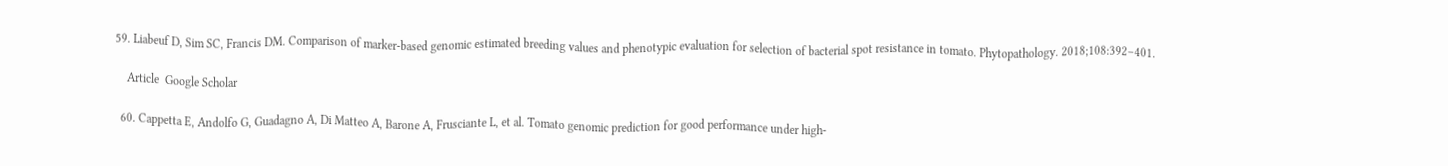59. Liabeuf D, Sim SC, Francis DM. Comparison of marker-based genomic estimated breeding values and phenotypic evaluation for selection of bacterial spot resistance in tomato. Phytopathology. 2018;108:392–401.

    Article  Google Scholar

  60. Cappetta E, Andolfo G, Guadagno A, Di Matteo A, Barone A, Frusciante L, et al. Tomato genomic prediction for good performance under high-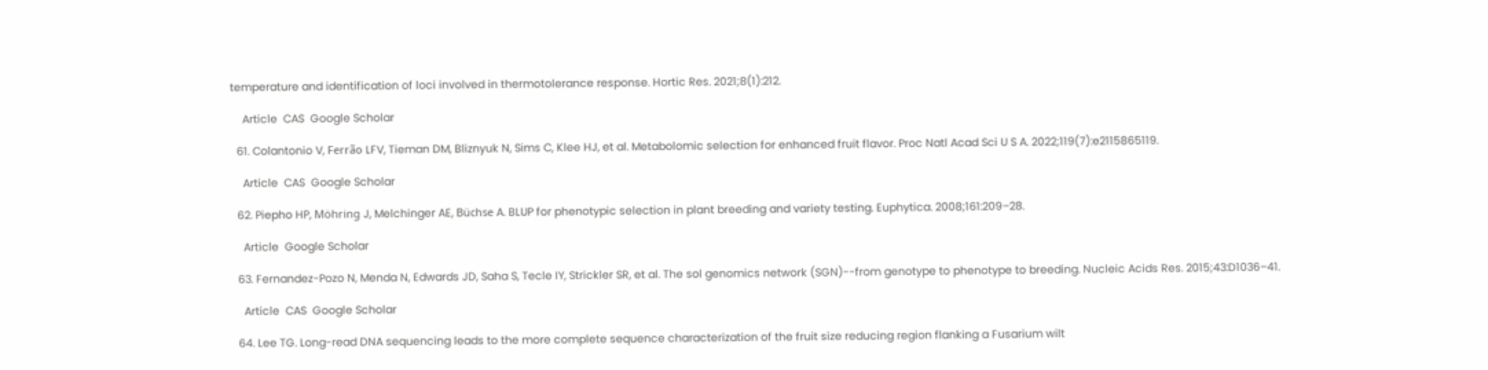temperature and identification of loci involved in thermotolerance response. Hortic Res. 2021;8(1):212.

    Article  CAS  Google Scholar

  61. Colantonio V, Ferrão LFV, Tieman DM, Bliznyuk N, Sims C, Klee HJ, et al. Metabolomic selection for enhanced fruit flavor. Proc Natl Acad Sci U S A. 2022;119(7):e2115865119.

    Article  CAS  Google Scholar

  62. Piepho HP, Möhring J, Melchinger AE, Büchse A. BLUP for phenotypic selection in plant breeding and variety testing. Euphytica. 2008;161:209–28.

    Article  Google Scholar

  63. Fernandez-Pozo N, Menda N, Edwards JD, Saha S, Tecle IY, Strickler SR, et al. The sol genomics network (SGN)--from genotype to phenotype to breeding. Nucleic Acids Res. 2015;43:D1036–41.

    Article  CAS  Google Scholar

  64. Lee TG. Long-read DNA sequencing leads to the more complete sequence characterization of the fruit size reducing region flanking a Fusarium wilt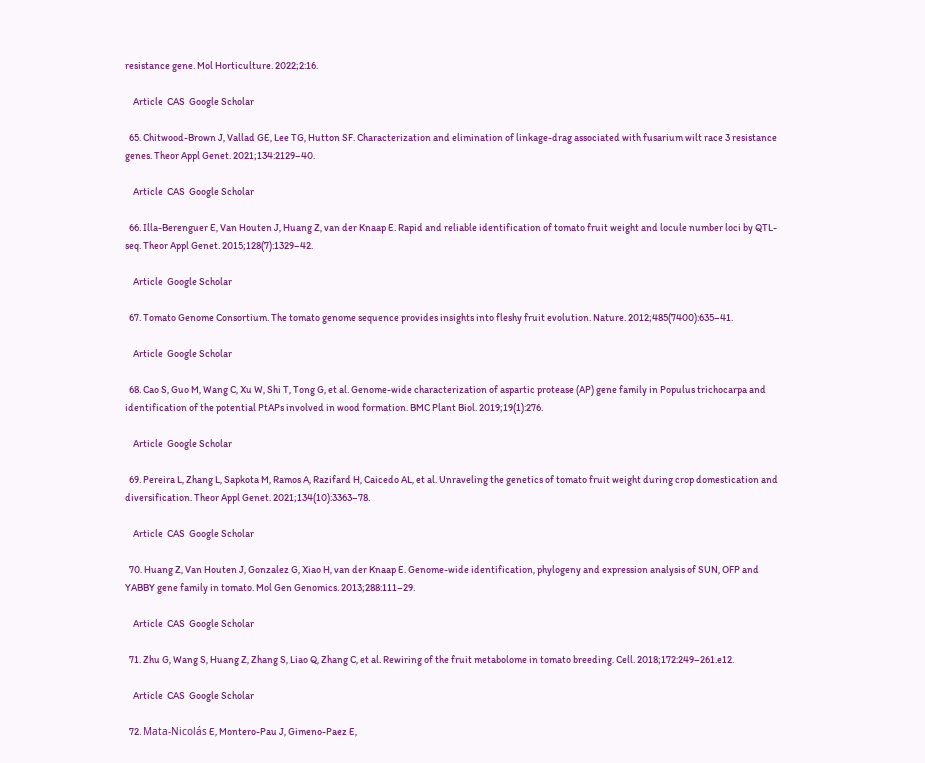resistance gene. Mol Horticulture. 2022;2:16.

    Article  CAS  Google Scholar

  65. Chitwood-Brown J, Vallad GE, Lee TG, Hutton SF. Characterization and elimination of linkage-drag associated with fusarium wilt race 3 resistance genes. Theor Appl Genet. 2021;134:2129–40.

    Article  CAS  Google Scholar

  66. Illa-Berenguer E, Van Houten J, Huang Z, van der Knaap E. Rapid and reliable identification of tomato fruit weight and locule number loci by QTL-seq. Theor Appl Genet. 2015;128(7):1329–42.

    Article  Google Scholar

  67. Tomato Genome Consortium. The tomato genome sequence provides insights into fleshy fruit evolution. Nature. 2012;485(7400):635–41.

    Article  Google Scholar

  68. Cao S, Guo M, Wang C, Xu W, Shi T, Tong G, et al. Genome-wide characterization of aspartic protease (AP) gene family in Populus trichocarpa and identification of the potential PtAPs involved in wood formation. BMC Plant Biol. 2019;19(1):276.

    Article  Google Scholar

  69. Pereira L, Zhang L, Sapkota M, Ramos A, Razifard H, Caicedo AL, et al. Unraveling the genetics of tomato fruit weight during crop domestication and diversification. Theor Appl Genet. 2021;134(10):3363–78.

    Article  CAS  Google Scholar

  70. Huang Z, Van Houten J, Gonzalez G, Xiao H, van der Knaap E. Genome-wide identification, phylogeny and expression analysis of SUN, OFP and YABBY gene family in tomato. Mol Gen Genomics. 2013;288:111–29.

    Article  CAS  Google Scholar

  71. Zhu G, Wang S, Huang Z, Zhang S, Liao Q, Zhang C, et al. Rewiring of the fruit metabolome in tomato breeding. Cell. 2018;172:249–261.e12.

    Article  CAS  Google Scholar

  72. Mata-Nicolás E, Montero-Pau J, Gimeno-Paez E,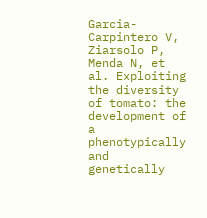Garcia-Carpintero V, Ziarsolo P, Menda N, et al. Exploiting the diversity of tomato: the development of a phenotypically and genetically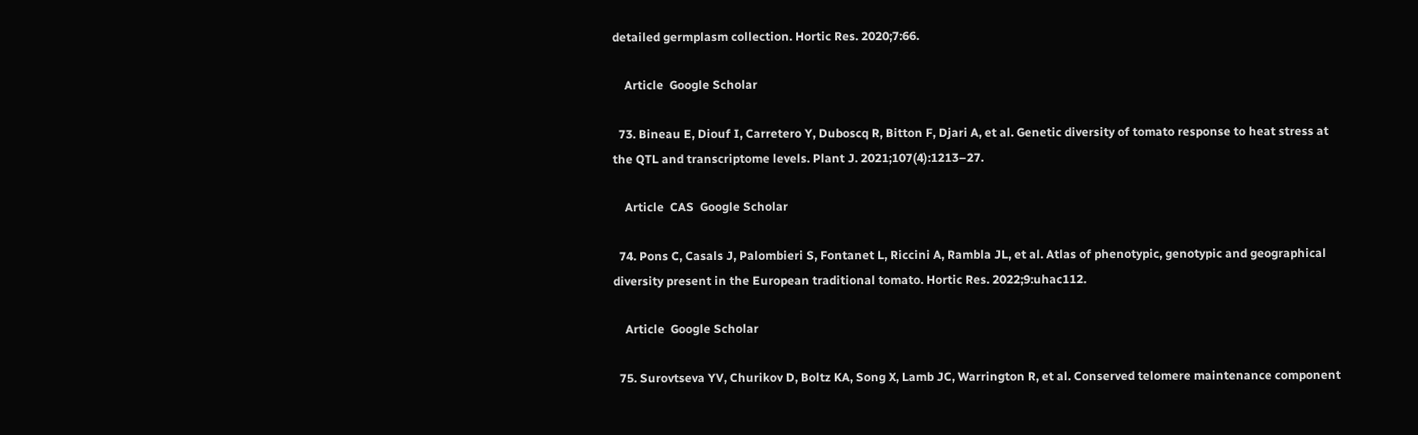detailed germplasm collection. Hortic Res. 2020;7:66.

    Article  Google Scholar

  73. Bineau E, Diouf I, Carretero Y, Duboscq R, Bitton F, Djari A, et al. Genetic diversity of tomato response to heat stress at the QTL and transcriptome levels. Plant J. 2021;107(4):1213–27.

    Article  CAS  Google Scholar

  74. Pons C, Casals J, Palombieri S, Fontanet L, Riccini A, Rambla JL, et al. Atlas of phenotypic, genotypic and geographical diversity present in the European traditional tomato. Hortic Res. 2022;9:uhac112.

    Article  Google Scholar

  75. Surovtseva YV, Churikov D, Boltz KA, Song X, Lamb JC, Warrington R, et al. Conserved telomere maintenance component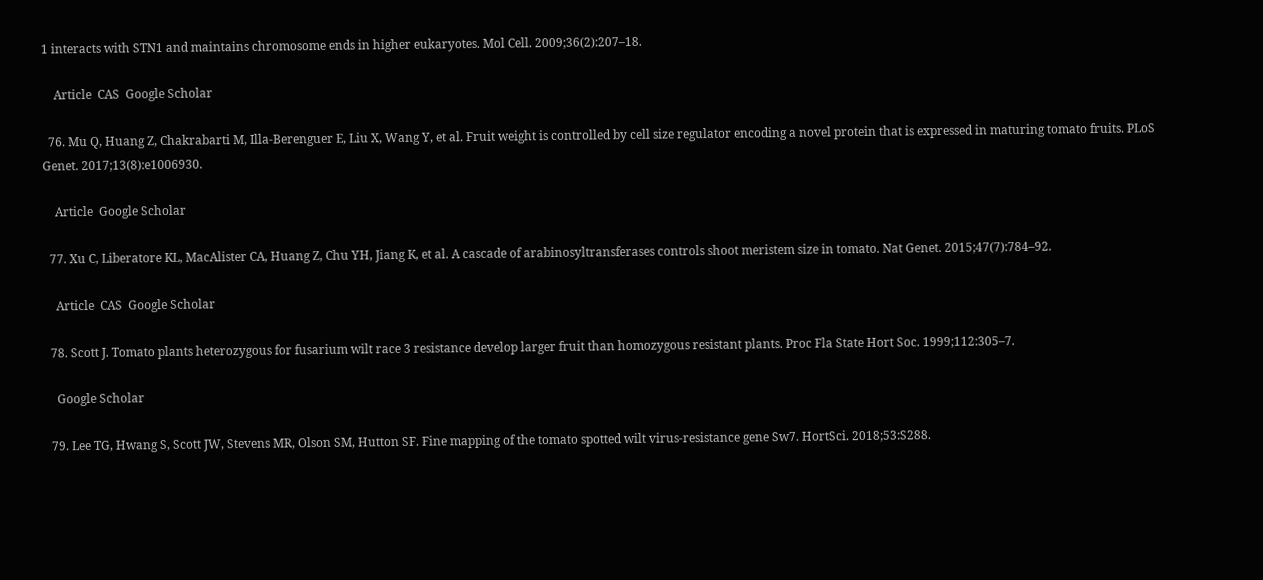1 interacts with STN1 and maintains chromosome ends in higher eukaryotes. Mol Cell. 2009;36(2):207–18.

    Article  CAS  Google Scholar

  76. Mu Q, Huang Z, Chakrabarti M, Illa-Berenguer E, Liu X, Wang Y, et al. Fruit weight is controlled by cell size regulator encoding a novel protein that is expressed in maturing tomato fruits. PLoS Genet. 2017;13(8):e1006930.

    Article  Google Scholar

  77. Xu C, Liberatore KL, MacAlister CA, Huang Z, Chu YH, Jiang K, et al. A cascade of arabinosyltransferases controls shoot meristem size in tomato. Nat Genet. 2015;47(7):784–92.

    Article  CAS  Google Scholar

  78. Scott J. Tomato plants heterozygous for fusarium wilt race 3 resistance develop larger fruit than homozygous resistant plants. Proc Fla State Hort Soc. 1999;112:305–7.

    Google Scholar

  79. Lee TG, Hwang S, Scott JW, Stevens MR, Olson SM, Hutton SF. Fine mapping of the tomato spotted wilt virus-resistance gene Sw7. HortSci. 2018;53:S288.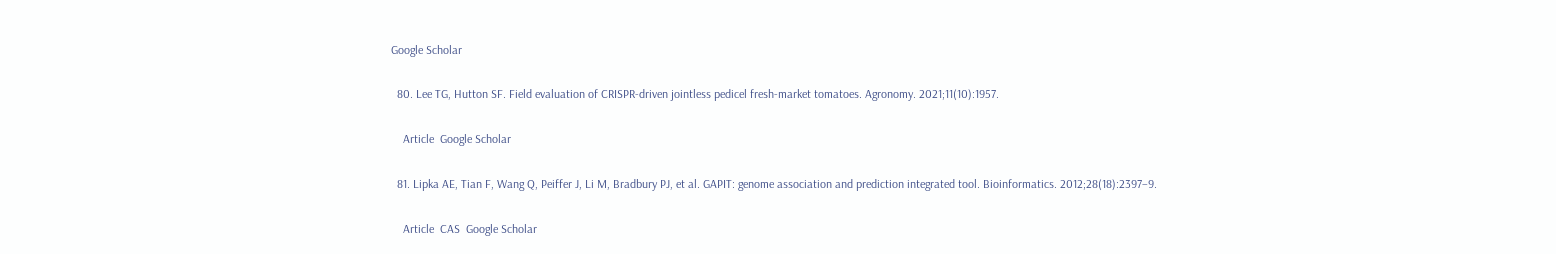Google Scholar

  80. Lee TG, Hutton SF. Field evaluation of CRISPR-driven jointless pedicel fresh-market tomatoes. Agronomy. 2021;11(10):1957.

    Article  Google Scholar

  81. Lipka AE, Tian F, Wang Q, Peiffer J, Li M, Bradbury PJ, et al. GAPIT: genome association and prediction integrated tool. Bioinformatics. 2012;28(18):2397–9.

    Article  CAS  Google Scholar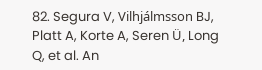82. Segura V, Vilhjálmsson BJ, Platt A, Korte A, Seren Ü, Long Q, et al. An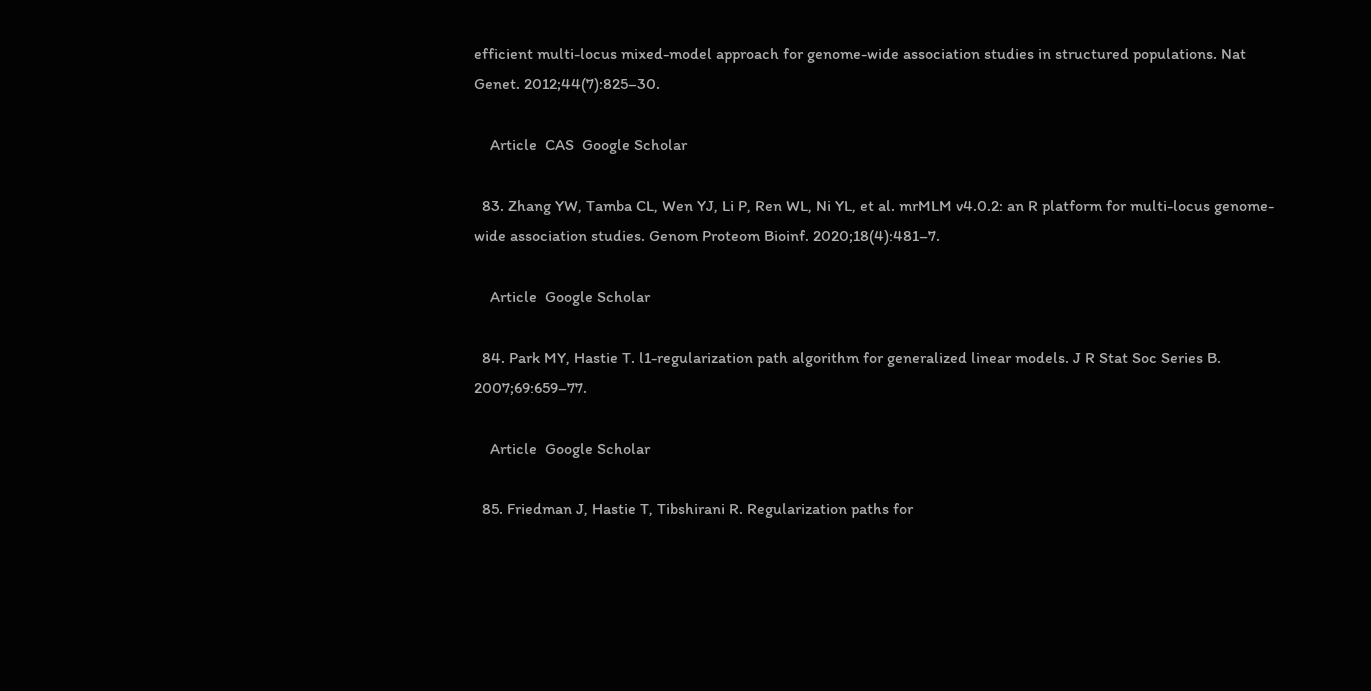efficient multi-locus mixed-model approach for genome-wide association studies in structured populations. Nat Genet. 2012;44(7):825–30.

    Article  CAS  Google Scholar

  83. Zhang YW, Tamba CL, Wen YJ, Li P, Ren WL, Ni YL, et al. mrMLM v4.0.2: an R platform for multi-locus genome-wide association studies. Genom Proteom Bioinf. 2020;18(4):481–7.

    Article  Google Scholar

  84. Park MY, Hastie T. l1-regularization path algorithm for generalized linear models. J R Stat Soc Series B. 2007;69:659–77.

    Article  Google Scholar

  85. Friedman J, Hastie T, Tibshirani R. Regularization paths for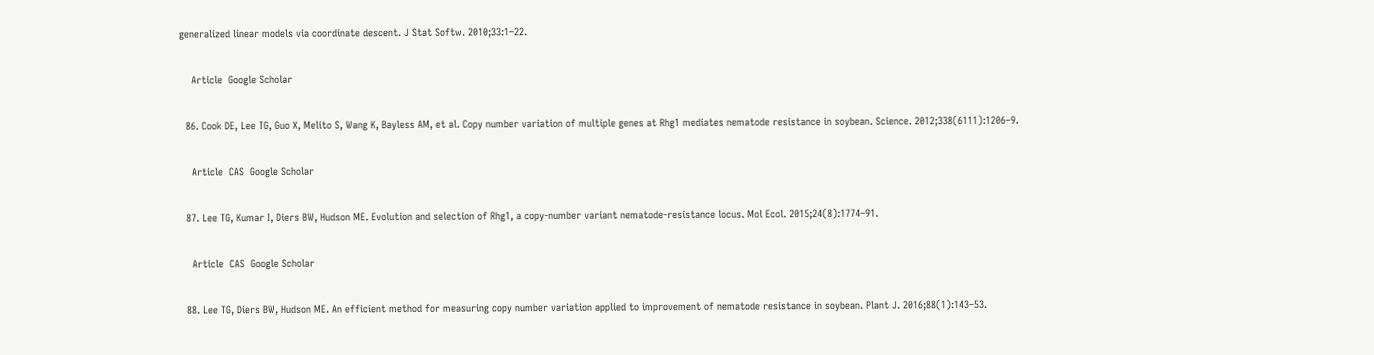generalized linear models via coordinate descent. J Stat Softw. 2010;33:1–22.

    Article  Google Scholar

  86. Cook DE, Lee TG, Guo X, Melito S, Wang K, Bayless AM, et al. Copy number variation of multiple genes at Rhg1 mediates nematode resistance in soybean. Science. 2012;338(6111):1206–9.

    Article  CAS  Google Scholar

  87. Lee TG, Kumar I, Diers BW, Hudson ME. Evolution and selection of Rhg1, a copy-number variant nematode-resistance locus. Mol Ecol. 2015;24(8):1774–91.

    Article  CAS  Google Scholar

  88. Lee TG, Diers BW, Hudson ME. An efficient method for measuring copy number variation applied to improvement of nematode resistance in soybean. Plant J. 2016;88(1):143–53.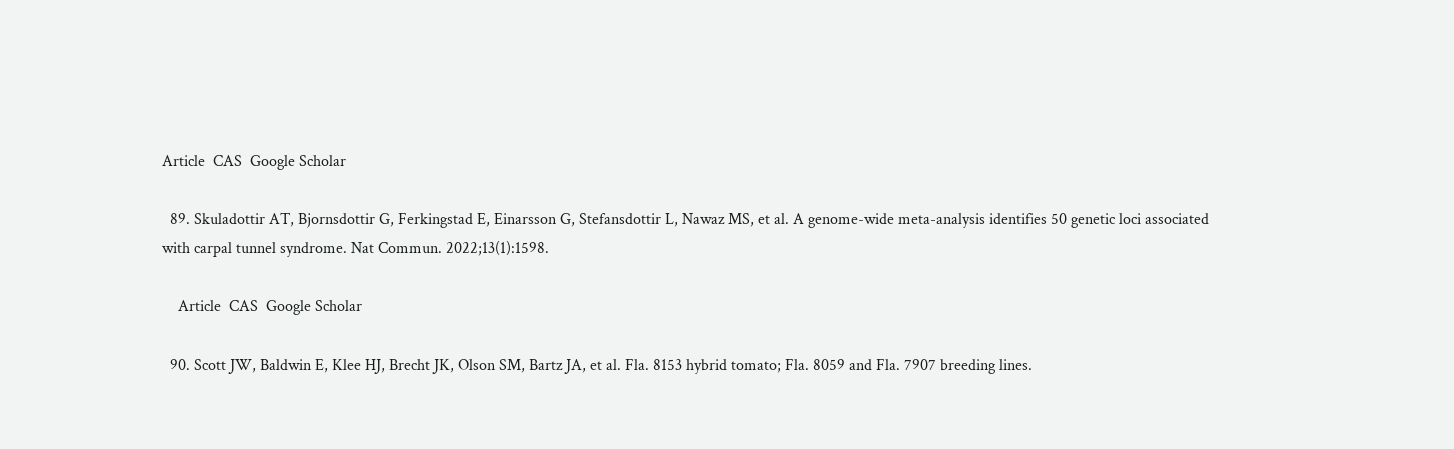Article  CAS  Google Scholar

  89. Skuladottir AT, Bjornsdottir G, Ferkingstad E, Einarsson G, Stefansdottir L, Nawaz MS, et al. A genome-wide meta-analysis identifies 50 genetic loci associated with carpal tunnel syndrome. Nat Commun. 2022;13(1):1598.

    Article  CAS  Google Scholar

  90. Scott JW, Baldwin E, Klee HJ, Brecht JK, Olson SM, Bartz JA, et al. Fla. 8153 hybrid tomato; Fla. 8059 and Fla. 7907 breeding lines.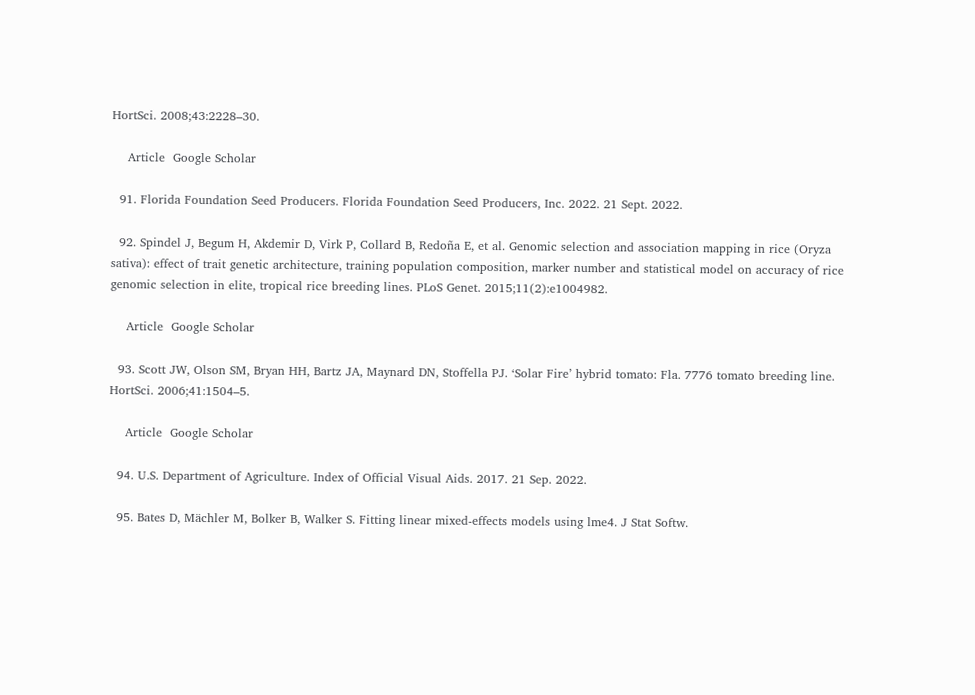HortSci. 2008;43:2228–30.

    Article  Google Scholar

  91. Florida Foundation Seed Producers. Florida Foundation Seed Producers, Inc. 2022. 21 Sept. 2022.

  92. Spindel J, Begum H, Akdemir D, Virk P, Collard B, Redoña E, et al. Genomic selection and association mapping in rice (Oryza sativa): effect of trait genetic architecture, training population composition, marker number and statistical model on accuracy of rice genomic selection in elite, tropical rice breeding lines. PLoS Genet. 2015;11(2):e1004982.

    Article  Google Scholar

  93. Scott JW, Olson SM, Bryan HH, Bartz JA, Maynard DN, Stoffella PJ. ‘Solar Fire’ hybrid tomato: Fla. 7776 tomato breeding line. HortSci. 2006;41:1504–5.

    Article  Google Scholar

  94. U.S. Department of Agriculture. Index of Official Visual Aids. 2017. 21 Sep. 2022.

  95. Bates D, Mächler M, Bolker B, Walker S. Fitting linear mixed-effects models using lme4. J Stat Softw.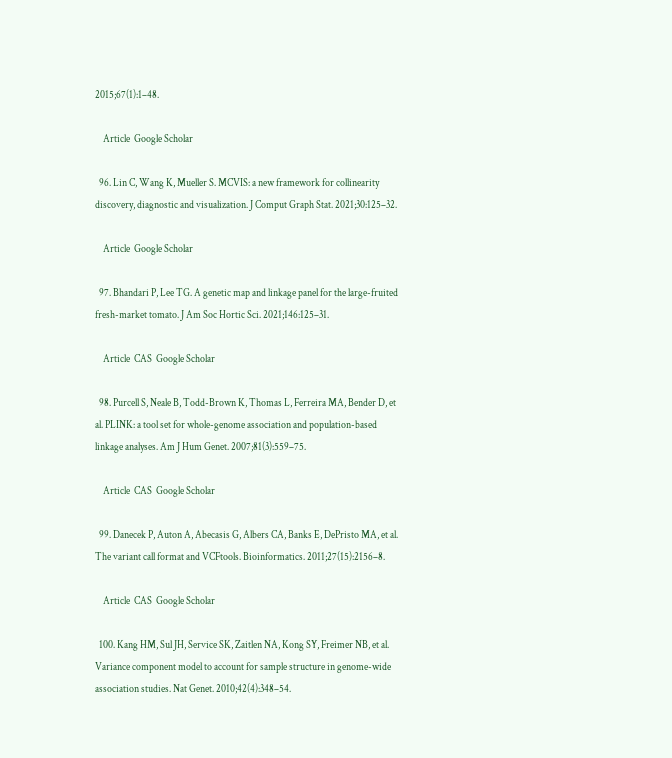2015;67(1):1–48.

    Article  Google Scholar

  96. Lin C, Wang K, Mueller S. MCVIS: a new framework for collinearity discovery, diagnostic and visualization. J Comput Graph Stat. 2021;30:125–32.

    Article  Google Scholar

  97. Bhandari P, Lee TG. A genetic map and linkage panel for the large-fruited fresh-market tomato. J Am Soc Hortic Sci. 2021;146:125–31.

    Article  CAS  Google Scholar

  98. Purcell S, Neale B, Todd-Brown K, Thomas L, Ferreira MA, Bender D, et al. PLINK: a tool set for whole-genome association and population-based linkage analyses. Am J Hum Genet. 2007;81(3):559–75.

    Article  CAS  Google Scholar

  99. Danecek P, Auton A, Abecasis G, Albers CA, Banks E, DePristo MA, et al. The variant call format and VCFtools. Bioinformatics. 2011;27(15):2156–8.

    Article  CAS  Google Scholar

  100. Kang HM, Sul JH, Service SK, Zaitlen NA, Kong SY, Freimer NB, et al. Variance component model to account for sample structure in genome-wide association studies. Nat Genet. 2010;42(4):348–54.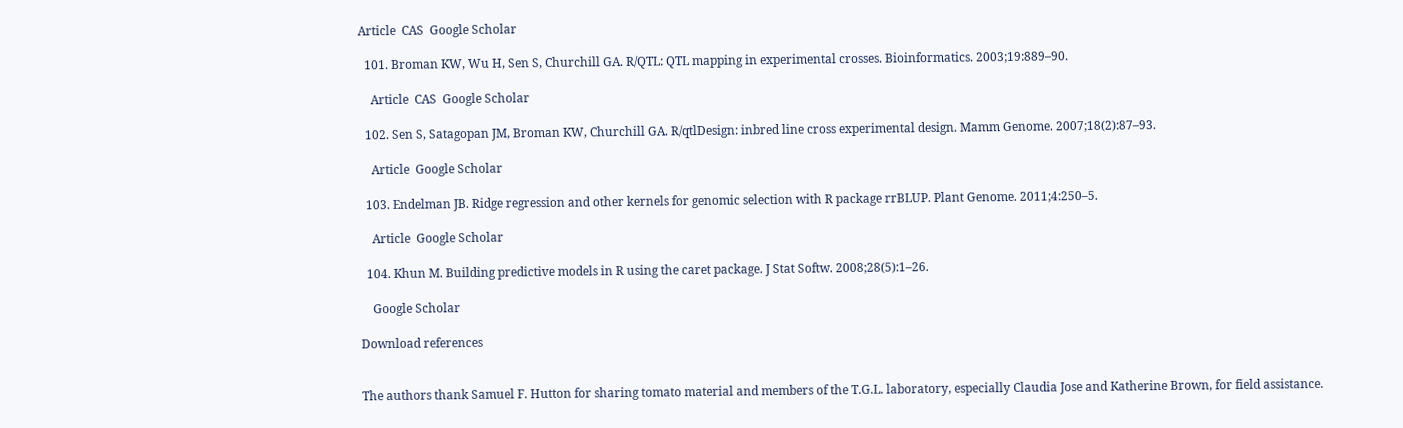Article  CAS  Google Scholar

  101. Broman KW, Wu H, Sen S, Churchill GA. R/QTL: QTL mapping in experimental crosses. Bioinformatics. 2003;19:889–90.

    Article  CAS  Google Scholar

  102. Sen S, Satagopan JM, Broman KW, Churchill GA. R/qtlDesign: inbred line cross experimental design. Mamm Genome. 2007;18(2):87–93.

    Article  Google Scholar

  103. Endelman JB. Ridge regression and other kernels for genomic selection with R package rrBLUP. Plant Genome. 2011;4:250–5.

    Article  Google Scholar

  104. Khun M. Building predictive models in R using the caret package. J Stat Softw. 2008;28(5):1–26.

    Google Scholar

Download references


The authors thank Samuel F. Hutton for sharing tomato material and members of the T.G.L. laboratory, especially Claudia Jose and Katherine Brown, for field assistance.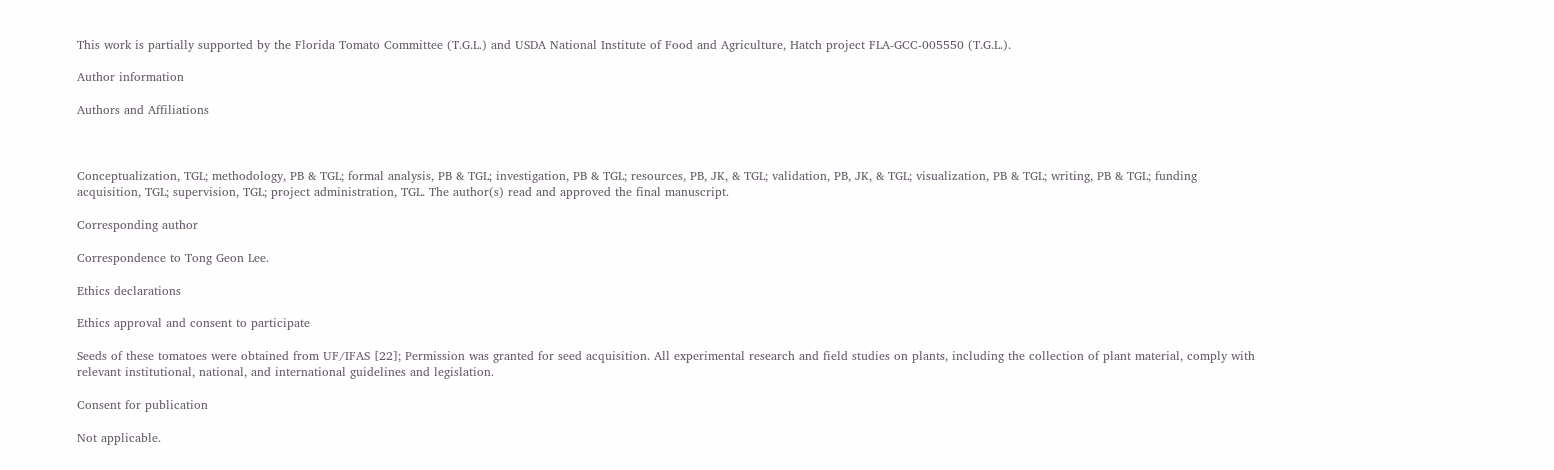This work is partially supported by the Florida Tomato Committee (T.G.L.) and USDA National Institute of Food and Agriculture, Hatch project FLA-GCC-005550 (T.G.L.).

Author information

Authors and Affiliations



Conceptualization, TGL; methodology, PB & TGL; formal analysis, PB & TGL; investigation, PB & TGL; resources, PB, JK, & TGL; validation, PB, JK, & TGL; visualization, PB & TGL; writing, PB & TGL; funding acquisition, TGL; supervision, TGL; project administration, TGL. The author(s) read and approved the final manuscript.

Corresponding author

Correspondence to Tong Geon Lee.

Ethics declarations

Ethics approval and consent to participate

Seeds of these tomatoes were obtained from UF/IFAS [22]; Permission was granted for seed acquisition. All experimental research and field studies on plants, including the collection of plant material, comply with relevant institutional, national, and international guidelines and legislation.

Consent for publication

Not applicable.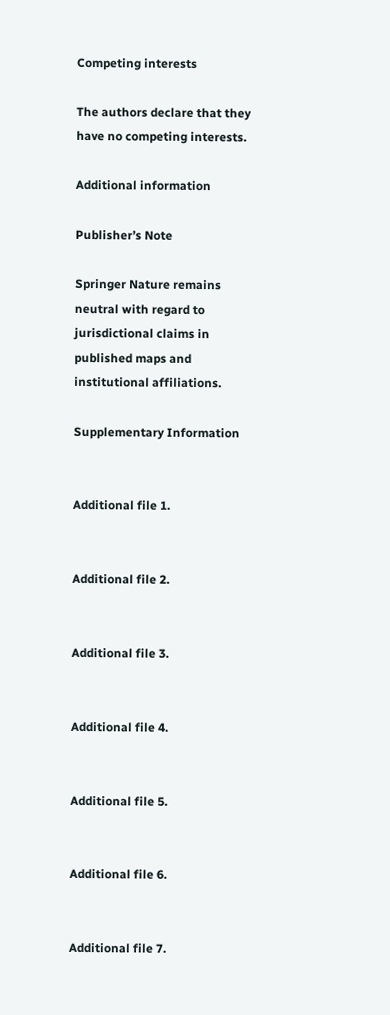Competing interests

The authors declare that they have no competing interests.

Additional information

Publisher’s Note

Springer Nature remains neutral with regard to jurisdictional claims in published maps and institutional affiliations.

Supplementary Information


Additional file 1.


Additional file 2.


Additional file 3.


Additional file 4.


Additional file 5.


Additional file 6.


Additional file 7.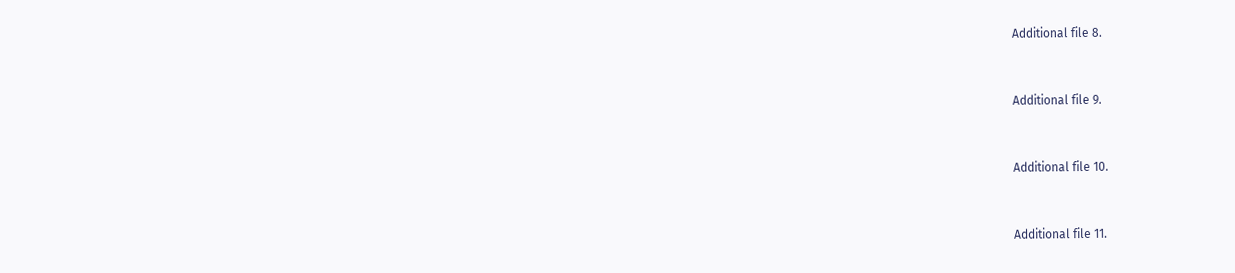Additional file 8.


Additional file 9.


Additional file 10.


Additional file 11.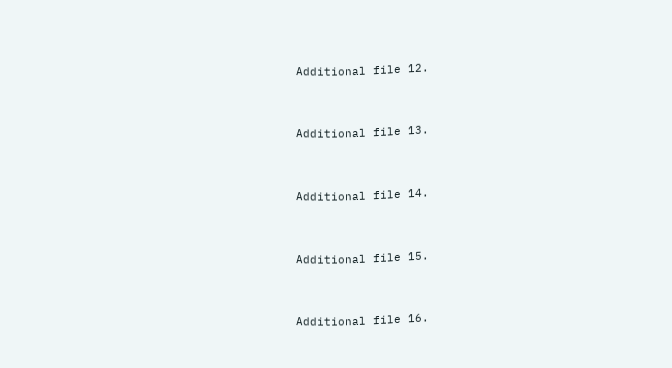Additional file 12.


Additional file 13.


Additional file 14.


Additional file 15.


Additional file 16.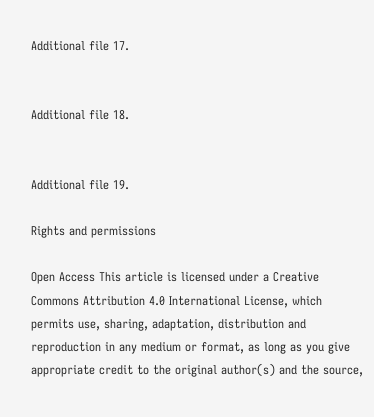Additional file 17.


Additional file 18.


Additional file 19.

Rights and permissions

Open Access This article is licensed under a Creative Commons Attribution 4.0 International License, which permits use, sharing, adaptation, distribution and reproduction in any medium or format, as long as you give appropriate credit to the original author(s) and the source,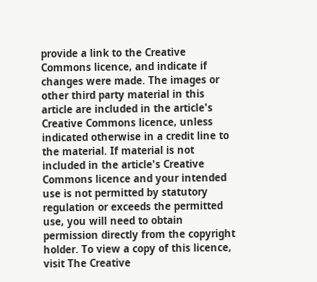provide a link to the Creative Commons licence, and indicate if changes were made. The images or other third party material in this article are included in the article's Creative Commons licence, unless indicated otherwise in a credit line to the material. If material is not included in the article's Creative Commons licence and your intended use is not permitted by statutory regulation or exceeds the permitted use, you will need to obtain permission directly from the copyright holder. To view a copy of this licence, visit The Creative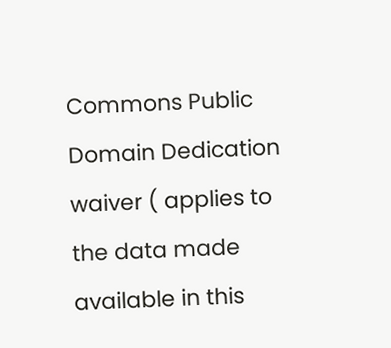Commons Public Domain Dedication waiver ( applies to the data made available in this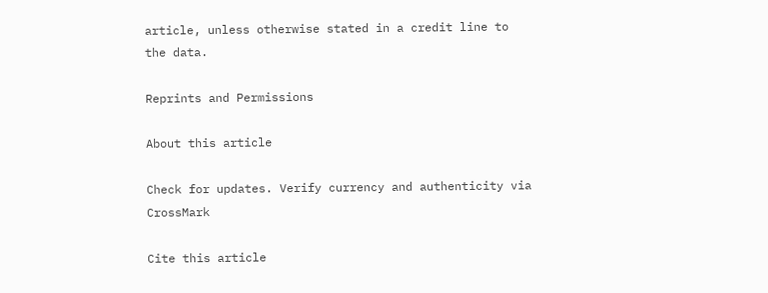article, unless otherwise stated in a credit line to the data.

Reprints and Permissions

About this article

Check for updates. Verify currency and authenticity via CrossMark

Cite this article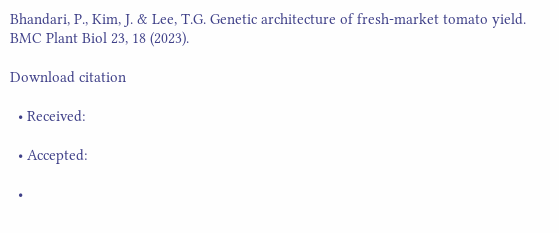Bhandari, P., Kim, J. & Lee, T.G. Genetic architecture of fresh-market tomato yield. BMC Plant Biol 23, 18 (2023).

Download citation

  • Received:

  • Accepted:

  •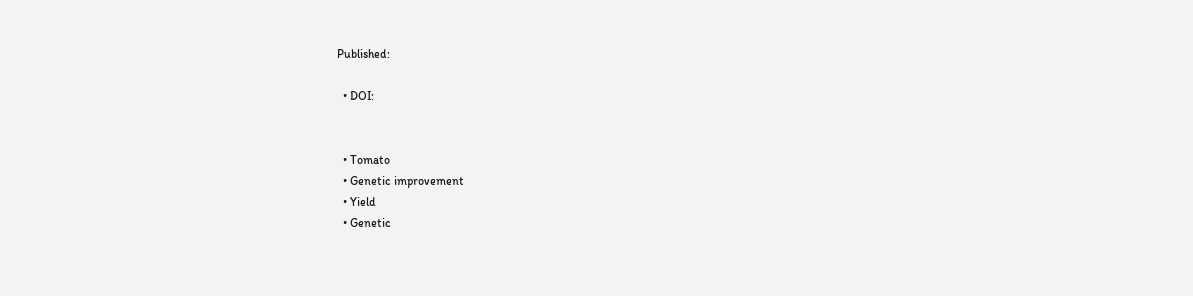Published:

  • DOI:


  • Tomato
  • Genetic improvement
  • Yield
  • Genetic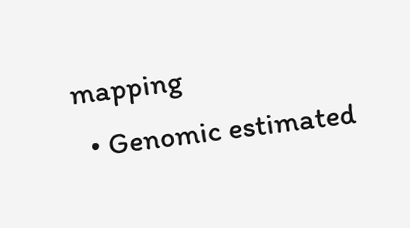mapping
  • Genomic estimated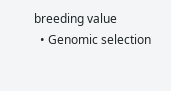breeding value
  • Genomic selection